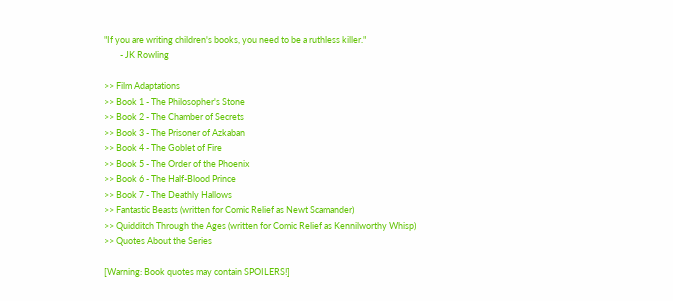"If you are writing children's books, you need to be a ruthless killer."
        - JK Rowling

>> Film Adaptations
>> Book 1 - The Philosopher's Stone
>> Book 2 - The Chamber of Secrets
>> Book 3 - The Prisoner of Azkaban
>> Book 4 - The Goblet of Fire
>> Book 5 - The Order of the Phoenix
>> Book 6 - The Half-Blood Prince
>> Book 7 - The Deathly Hallows
>> Fantastic Beasts (written for Comic Relief as Newt Scamander)
>> Quidditch Through the Ages (written for Comic Relief as Kennilworthy Whisp)
>> Quotes About the Series

[Warning: Book quotes may contain SPOILERS!]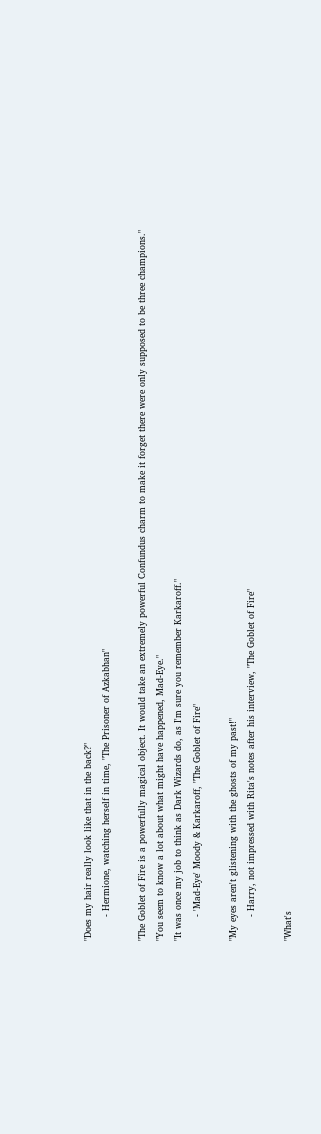"Does my hair really look like that in the back?"
        - Hermione, watching herself in time, "The Prisoner of Azkabhan"

"The Goblet of Fire is a powerfully magical object. It would take an extremely powerful Confundus charm to make it forget there were only supposed to be three champions."
"You seem to know a lot about what might have happened, Mad-Eye."
"It was once my job to think as Dark Wizards do, as I'm sure you remember Karkaroff."
        - 'Mad-Eye' Moody & Karkaroff, "The Goblet of Fire"

"My eyes aren't glistening with the ghosts of my past!"
        - Harry, not impressed with Rita's notes after his interview, "The Goblet of Fire"

"What's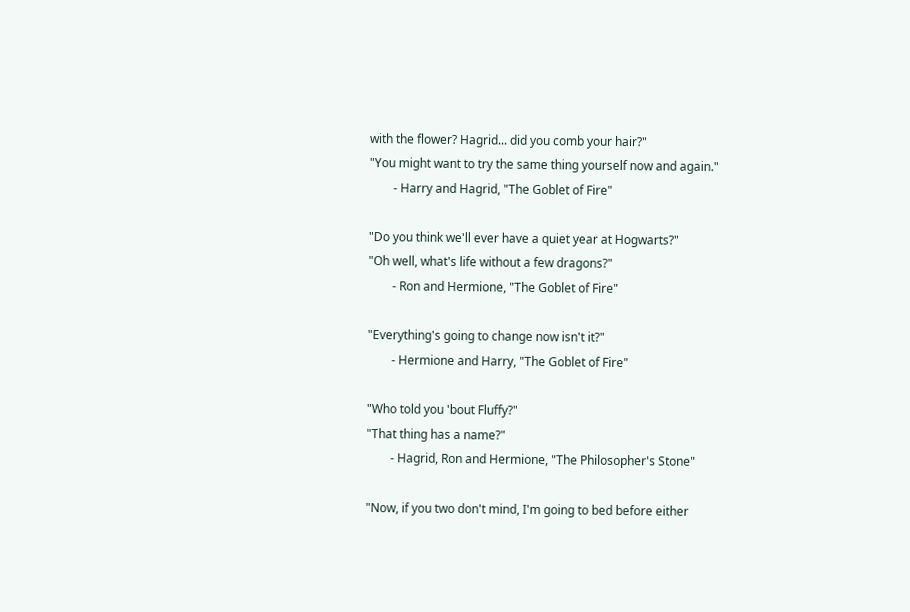with the flower? Hagrid... did you comb your hair?"
"You might want to try the same thing yourself now and again."
        - Harry and Hagrid, "The Goblet of Fire"

"Do you think we'll ever have a quiet year at Hogwarts?"
"Oh well, what's life without a few dragons?"
        - Ron and Hermione, "The Goblet of Fire"

"Everything's going to change now isn't it?"
        - Hermione and Harry, "The Goblet of Fire"

"Who told you 'bout Fluffy?"
"That thing has a name?"
        - Hagrid, Ron and Hermione, "The Philosopher's Stone"

"Now, if you two don't mind, I'm going to bed before either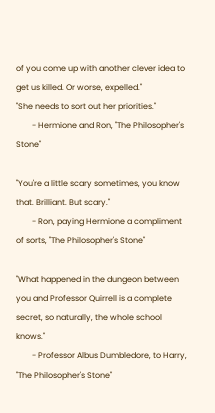of you come up with another clever idea to get us killed. Or worse, expelled."
"She needs to sort out her priorities."
        - Hermione and Ron, "The Philosopher's Stone"

"You're a little scary sometimes, you know that. Brilliant. But scary."
        - Ron, paying Hermione a compliment of sorts, "The Philosopher's Stone"

"What happened in the dungeon between you and Professor Quirrell is a complete secret, so naturally, the whole school knows."
        - Professor Albus Dumbledore, to Harry, "The Philosopher's Stone"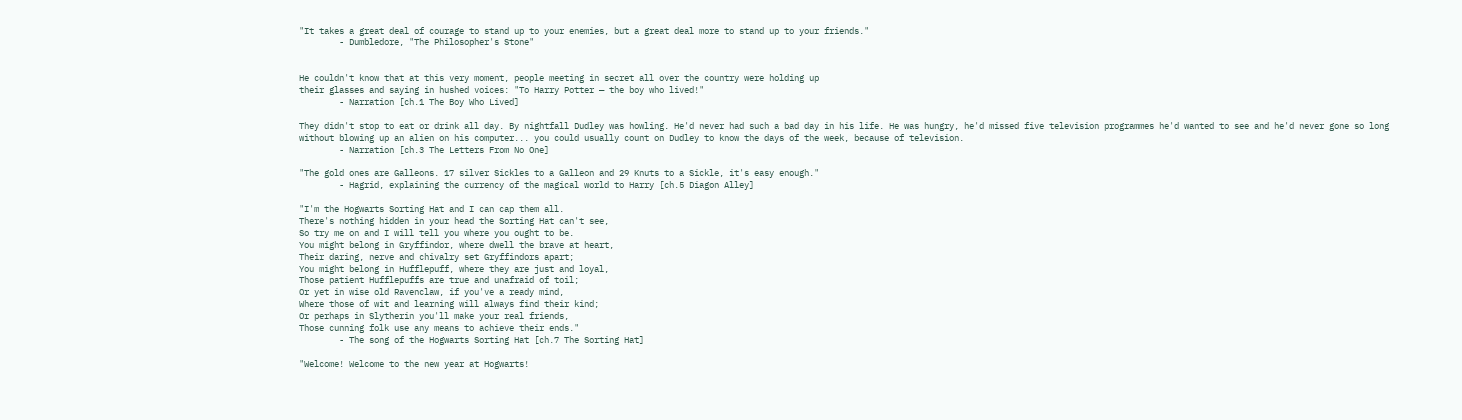"It takes a great deal of courage to stand up to your enemies, but a great deal more to stand up to your friends."
        - Dumbledore, "The Philosopher's Stone"


He couldn't know that at this very moment, people meeting in secret all over the country were holding up
their glasses and saying in hushed voices: "To Harry Potter — the boy who lived!"
        - Narration [ch.1 The Boy Who Lived]

They didn't stop to eat or drink all day. By nightfall Dudley was howling. He'd never had such a bad day in his life. He was hungry, he'd missed five television programmes he'd wanted to see and he'd never gone so long without blowing up an alien on his computer... you could usually count on Dudley to know the days of the week, because of television.
        - Narration [ch.3 The Letters From No One]

"The gold ones are Galleons. 17 silver Sickles to a Galleon and 29 Knuts to a Sickle, it's easy enough."
        - Hagrid, explaining the currency of the magical world to Harry [ch.5 Diagon Alley]

"I'm the Hogwarts Sorting Hat and I can cap them all.
There's nothing hidden in your head the Sorting Hat can't see,
So try me on and I will tell you where you ought to be.
You might belong in Gryffindor, where dwell the brave at heart,
Their daring, nerve and chivalry set Gryffindors apart;
You might belong in Hufflepuff, where they are just and loyal,
Those patient Hufflepuffs are true and unafraid of toil;
Or yet in wise old Ravenclaw, if you've a ready mind,
Where those of wit and learning will always find their kind;
Or perhaps in Slytherin you'll make your real friends,
Those cunning folk use any means to achieve their ends."
        - The song of the Hogwarts Sorting Hat [ch.7 The Sorting Hat]

"Welcome! Welcome to the new year at Hogwarts!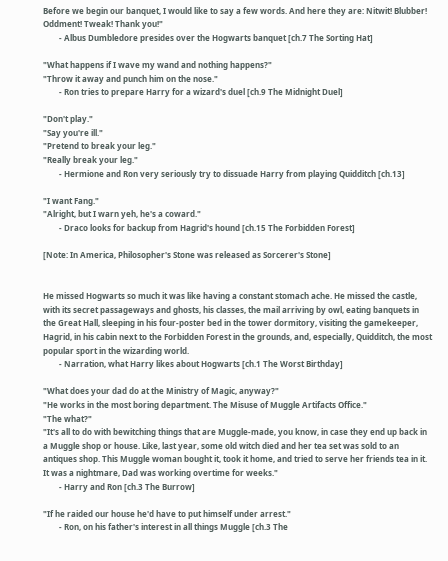Before we begin our banquet, I would like to say a few words. And here they are: Nitwit! Blubber! Oddment! Tweak! Thank you!"
        - Albus Dumbledore presides over the Hogwarts banquet [ch.7 The Sorting Hat]

"What happens if I wave my wand and nothing happens?"
"Throw it away and punch him on the nose."
        - Ron tries to prepare Harry for a wizard's duel [ch.9 The Midnight Duel]

"Don't play."
"Say you're ill."
"Pretend to break your leg."
"Really break your leg."
        - Hermione and Ron very seriously try to dissuade Harry from playing Quidditch [ch.13]

"I want Fang."
"Alright, but I warn yeh, he's a coward."
        - Draco looks for backup from Hagrid's hound [ch.15 The Forbidden Forest]

[Note: In America, Philosopher's Stone was released as Sorcerer's Stone]


He missed Hogwarts so much it was like having a constant stomach ache. He missed the castle, with its secret passageways and ghosts, his classes, the mail arriving by owl, eating banquets in the Great Hall, sleeping in his four-poster bed in the tower dormitory, visiting the gamekeeper, Hagrid, in his cabin next to the Forbidden Forest in the grounds, and, especially, Quidditch, the most popular sport in the wizarding world.
        - Narration, what Harry likes about Hogwarts [ch.1 The Worst Birthday]

"What does your dad do at the Ministry of Magic, anyway?"
"He works in the most boring department. The Misuse of Muggle Artifacts Office."
"The what?"
"It's all to do with bewitching things that are Muggle-made, you know, in case they end up back in a Muggle shop or house. Like, last year, some old witch died and her tea set was sold to an antiques shop. This Muggle woman bought it, took it home, and tried to serve her friends tea in it. It was a nightmare, Dad was working overtime for weeks."
        - Harry and Ron [ch.3 The Burrow]

"If he raided our house he'd have to put himself under arrest."
        - Ron, on his father's interest in all things Muggle [ch.3 The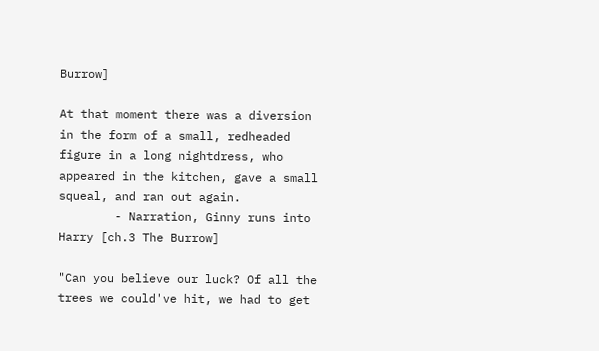Burrow]

At that moment there was a diversion in the form of a small, redheaded figure in a long nightdress, who appeared in the kitchen, gave a small squeal, and ran out again.
        - Narration, Ginny runs into Harry [ch.3 The Burrow]

"Can you believe our luck? Of all the trees we could've hit, we had to get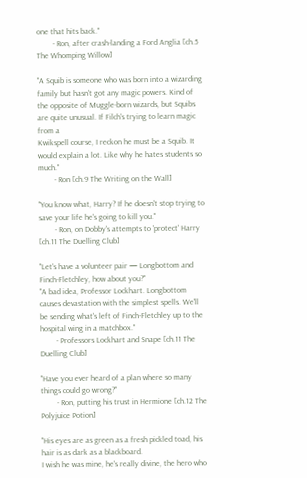one that hits back."
        - Ron, after crash-landing a Ford Anglia [ch.5 The Whomping Willow]

"A Squib is someone who was born into a wizarding family but hasn't got any magic powers. Kind of the opposite of Muggle-born wizards, but Squibs are quite unusual. If Filch's trying to learn magic from a
Kwikspell course, I reckon he must be a Squib. It would explain a lot. Like why he hates students so much."
        - Ron [ch.9 The Writing on the Wall]

"You know what, Harry? If he doesn't stop trying to save your life he's going to kill you."
        - Ron, on Dobby's attempts to 'protect' Harry [ch.11 The Duelling Club]

"Let's have a volunteer pair — Longbottom and Finch-Fletchley, how about you?"
"A bad idea, Professor Lockhart. Longbottom causes devastation with the simplest spells. We'll be sending what's left of Finch-Fletchley up to the hospital wing in a matchbox."
        - Professors Lockhart and Snape [ch.11 The Duelling Club]

"Have you ever heard of a plan where so many things could go wrong?"
        - Ron, putting his trust in Hermione [ch.12 The Polyjuice Potion]

"His eyes are as green as a fresh pickled toad, his hair is as dark as a blackboard.
I wish he was mine, he's really divine, the hero who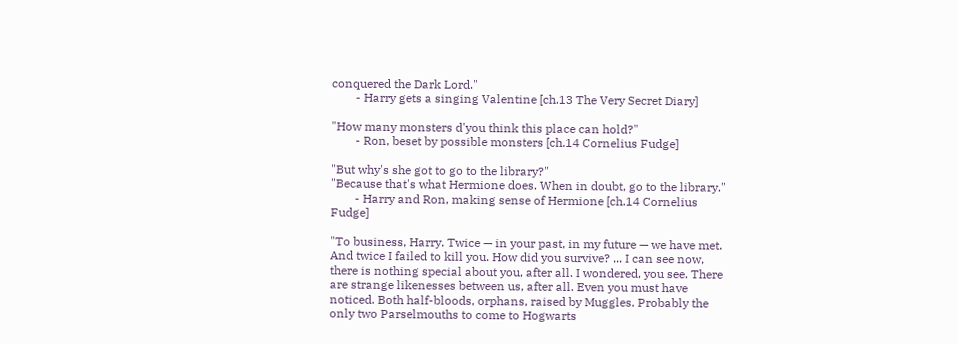conquered the Dark Lord."
        - Harry gets a singing Valentine [ch.13 The Very Secret Diary]

"How many monsters d'you think this place can hold?"
        - Ron, beset by possible monsters [ch.14 Cornelius Fudge]

"But why's she got to go to the library?"
"Because that's what Hermione does. When in doubt, go to the library."
        - Harry and Ron, making sense of Hermione [ch.14 Cornelius Fudge]

"To business, Harry. Twice — in your past, in my future — we have met. And twice I failed to kill you. How did you survive? ... I can see now, there is nothing special about you, after all. I wondered, you see. There are strange likenesses between us, after all. Even you must have noticed. Both half-bloods, orphans, raised by Muggles. Probably the only two Parselmouths to come to Hogwarts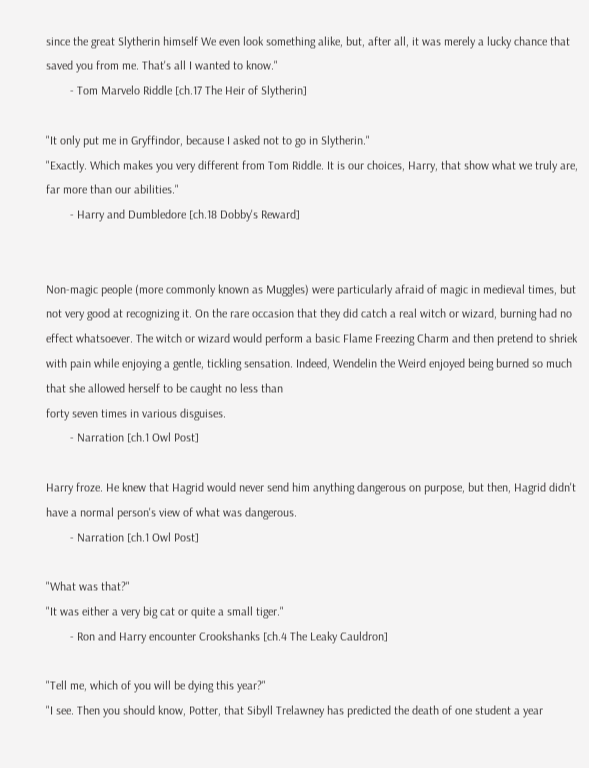since the great Slytherin himself We even look something alike, but, after all, it was merely a lucky chance that saved you from me. That's all I wanted to know."
        - Tom Marvelo Riddle [ch.17 The Heir of Slytherin]

"It only put me in Gryffindor, because I asked not to go in Slytherin."
"Exactly. Which makes you very different from Tom Riddle. It is our choices, Harry, that show what we truly are, far more than our abilities."
        - Harry and Dumbledore [ch.18 Dobby's Reward]


Non-magic people (more commonly known as Muggles) were particularly afraid of magic in medieval times, but not very good at recognizing it. On the rare occasion that they did catch a real witch or wizard, burning had no effect whatsoever. The witch or wizard would perform a basic Flame Freezing Charm and then pretend to shriek with pain while enjoying a gentle, tickling sensation. Indeed, Wendelin the Weird enjoyed being burned so much that she allowed herself to be caught no less than
forty seven times in various disguises.
        - Narration [ch.1 Owl Post]

Harry froze. He knew that Hagrid would never send him anything dangerous on purpose, but then, Hagrid didn't have a normal person's view of what was dangerous.
        - Narration [ch.1 Owl Post]

"What was that?"
"It was either a very big cat or quite a small tiger."
        - Ron and Harry encounter Crookshanks [ch.4 The Leaky Cauldron]

"Tell me, which of you will be dying this year?"
"I see. Then you should know, Potter, that Sibyll Trelawney has predicted the death of one student a year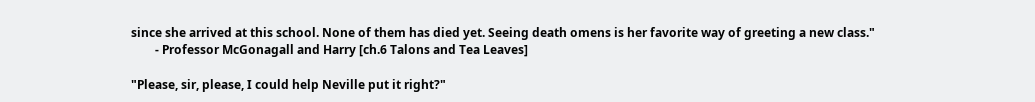since she arrived at this school. None of them has died yet. Seeing death omens is her favorite way of greeting a new class."
        - Professor McGonagall and Harry [ch.6 Talons and Tea Leaves]

"Please, sir, please, I could help Neville put it right?"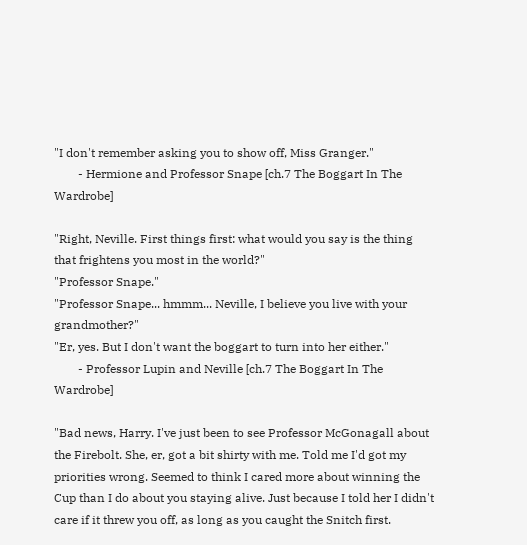"I don't remember asking you to show off, Miss Granger."
        - Hermione and Professor Snape [ch.7 The Boggart In The Wardrobe]

"Right, Neville. First things first: what would you say is the thing that frightens you most in the world?"
"Professor Snape."
"Professor Snape... hmmm... Neville, I believe you live with your grandmother?"
"Er, yes. But I don't want the boggart to turn into her either."
        - Professor Lupin and Neville [ch.7 The Boggart In The Wardrobe]

"Bad news, Harry. I've just been to see Professor McGonagall about the Firebolt. She, er, got a bit shirty with me. Told me I'd got my priorities wrong. Seemed to think I cared more about winning the Cup than I do about you staying alive. Just because I told her I didn't care if it threw you off, as long as you caught the Snitch first.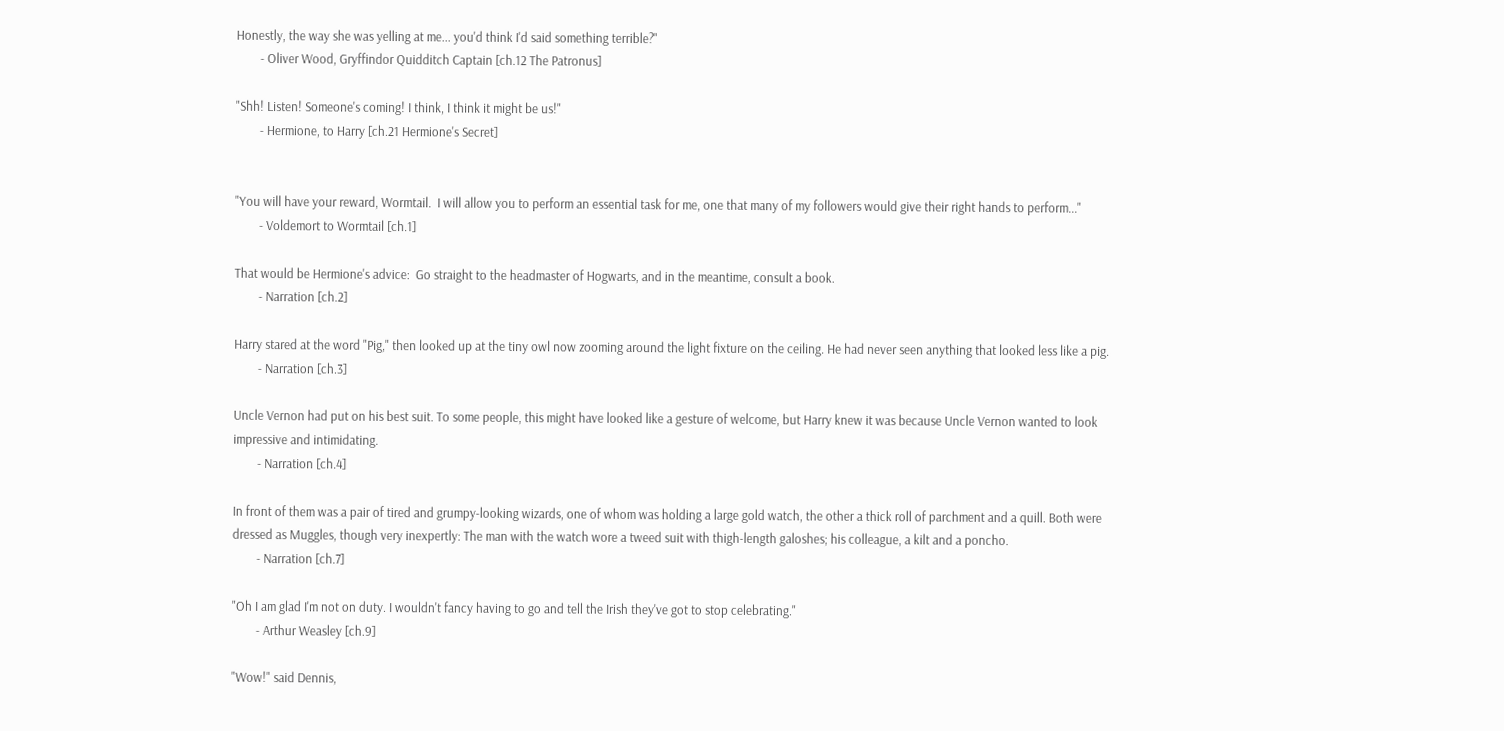Honestly, the way she was yelling at me... you'd think I'd said something terrible?"
        - Oliver Wood, Gryffindor Quidditch Captain [ch.12 The Patronus]

"Shh! Listen! Someone's coming! I think, I think it might be us!"
        - Hermione, to Harry [ch.21 Hermione's Secret]


"You will have your reward, Wormtail.  I will allow you to perform an essential task for me, one that many of my followers would give their right hands to perform..."
        - Voldemort to Wormtail [ch.1]

That would be Hermione's advice:  Go straight to the headmaster of Hogwarts, and in the meantime, consult a book.
        - Narration [ch.2]

Harry stared at the word "Pig," then looked up at the tiny owl now zooming around the light fixture on the ceiling. He had never seen anything that looked less like a pig.
        - Narration [ch.3]

Uncle Vernon had put on his best suit. To some people, this might have looked like a gesture of welcome, but Harry knew it was because Uncle Vernon wanted to look impressive and intimidating.
        - Narration [ch.4]

In front of them was a pair of tired and grumpy-looking wizards, one of whom was holding a large gold watch, the other a thick roll of parchment and a quill. Both were dressed as Muggles, though very inexpertly: The man with the watch wore a tweed suit with thigh-length galoshes; his colleague, a kilt and a poncho.
        - Narration [ch.7]

"Oh I am glad I'm not on duty. I wouldn't fancy having to go and tell the Irish they've got to stop celebrating."
        - Arthur Weasley [ch.9]

"Wow!" said Dennis,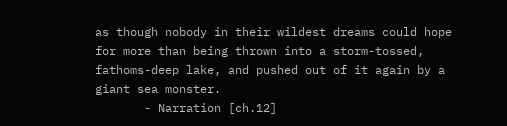as though nobody in their wildest dreams could hope for more than being thrown into a storm-tossed, fathoms-deep lake, and pushed out of it again by a giant sea monster.
       - Narration [ch.12]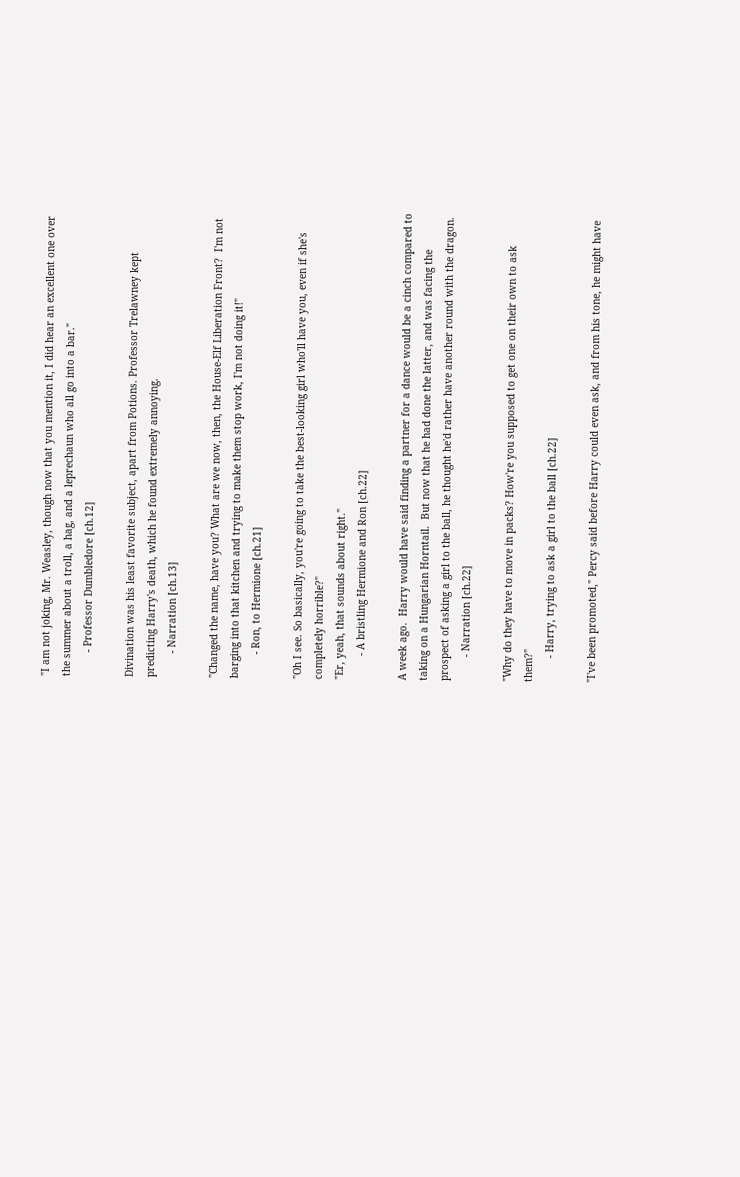"I am not joking, Mr. Weasley, though now that you mention it, I did hear an excellent one over the summer about a troll, a hag, and a leprechaun who all go into a bar."
        - Professor Dumbledore [ch.12]

Divination was his least favorite subject, apart from Potions. Professor Trelawney kept predicting Harry's death, which he found extremely annoying.
        - Narration [ch.13]

"Changed the name, have you? What are we now, then, the House-Elf Liberation Front?  I'm not barging into that kitchen and trying to make them stop work, I'm not doing it!"
        - Ron, to Hermione [ch.21]

"Oh I see. So basically, you're going to take the best-looking girl who'll have you, even if she's completely horrible?"
"Er, yeah, that sounds about right."
        - A bristling Hermione and Ron [ch.22]

A week ago.  Harry would have said finding a partner for a dance would be a cinch compared to taking on a Hungarian Horntail.  But now that he had done the latter, and was facing the prospect of asking a girl to the ball, he thought he'd rather have another round with the dragon.
        - Narration [ch.22]

"Why do they have to move in packs? How're you supposed to get one on their own to ask them?"
        - Harry, trying to ask a girl to the ball [ch.22]

"I've been promoted," Percy said before Harry could even ask, and from his tone, he might have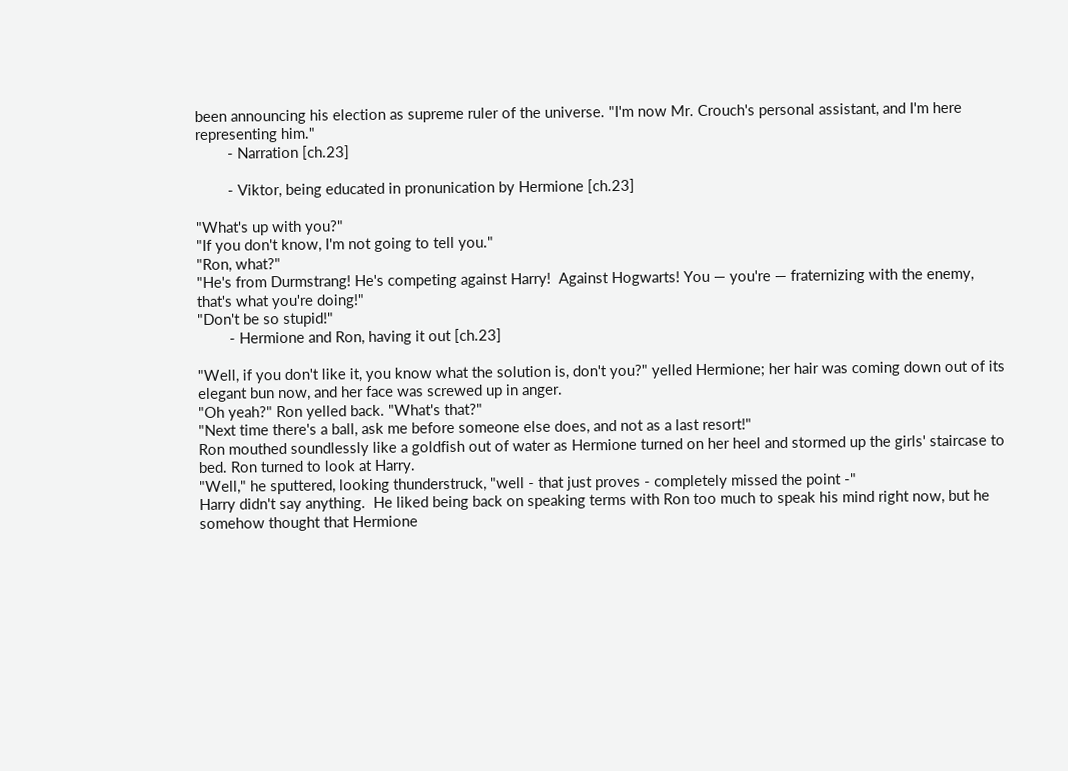been announcing his election as supreme ruler of the universe. "I'm now Mr. Crouch's personal assistant, and I'm here representing him."
        - Narration [ch.23]

        - Viktor, being educated in pronunication by Hermione [ch.23]

"What's up with you?"
"If you don't know, I'm not going to tell you."
"Ron, what?"
"He's from Durmstrang! He's competing against Harry!  Against Hogwarts! You — you're — fraternizing with the enemy, that's what you're doing!"
"Don't be so stupid!"
        - Hermione and Ron, having it out [ch.23]

"Well, if you don't like it, you know what the solution is, don't you?" yelled Hermione; her hair was coming down out of its elegant bun now, and her face was screwed up in anger.
"Oh yeah?" Ron yelled back. "What's that?"
"Next time there's a ball, ask me before someone else does, and not as a last resort!"
Ron mouthed soundlessly like a goldfish out of water as Hermione turned on her heel and stormed up the girls' staircase to bed. Ron turned to look at Harry.
"Well," he sputtered, looking thunderstruck, "well - that just proves - completely missed the point -"
Harry didn't say anything.  He liked being back on speaking terms with Ron too much to speak his mind right now, but he somehow thought that Hermione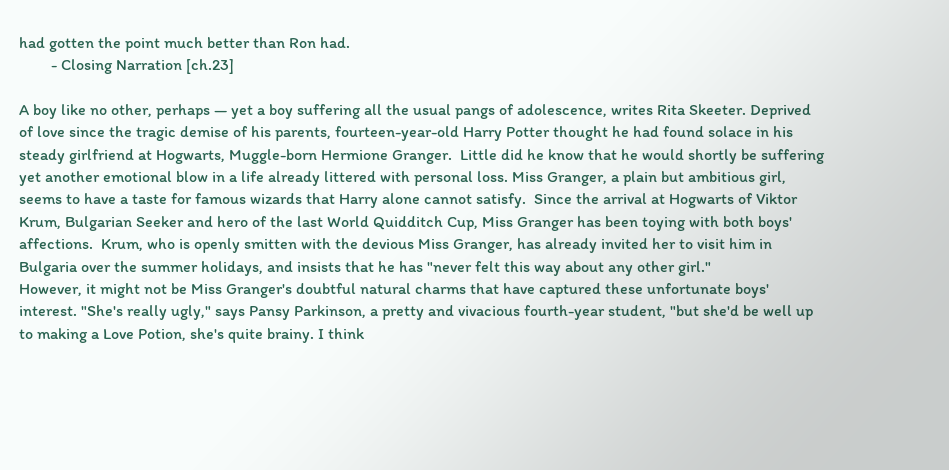had gotten the point much better than Ron had.
        - Closing Narration [ch.23]

A boy like no other, perhaps — yet a boy suffering all the usual pangs of adolescence, writes Rita Skeeter. Deprived of love since the tragic demise of his parents, fourteen-year-old Harry Potter thought he had found solace in his steady girlfriend at Hogwarts, Muggle-born Hermione Granger.  Little did he know that he would shortly be suffering yet another emotional blow in a life already littered with personal loss. Miss Granger, a plain but ambitious girl, seems to have a taste for famous wizards that Harry alone cannot satisfy.  Since the arrival at Hogwarts of Viktor Krum, Bulgarian Seeker and hero of the last World Quidditch Cup, Miss Granger has been toying with both boys' affections.  Krum, who is openly smitten with the devious Miss Granger, has already invited her to visit him in Bulgaria over the summer holidays, and insists that he has "never felt this way about any other girl."
However, it might not be Miss Granger's doubtful natural charms that have captured these unfortunate boys' interest. "She's really ugly," says Pansy Parkinson, a pretty and vivacious fourth-year student, "but she'd be well up to making a Love Potion, she's quite brainy. I think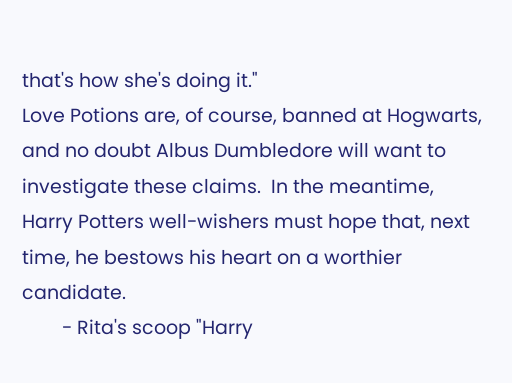that's how she's doing it."
Love Potions are, of course, banned at Hogwarts, and no doubt Albus Dumbledore will want to investigate these claims.  In the meantime, Harry Potters well-wishers must hope that, next time, he bestows his heart on a worthier candidate.
        - Rita's scoop "Harry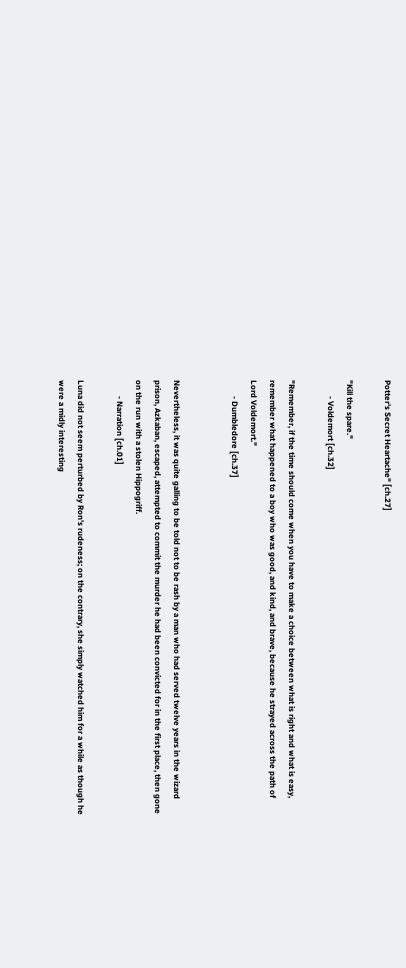Potter's Secret Heartache" [ch.27]

"Kill the spare."
        - Voldemort [ch.32]

"Remember, if the time should come when you have to make a choice between what is right and what is easy, remember what happened to a boy who was good, and kind, and brave, because he strayed across the path of Lord Voldemort."
        - Dumbledore [ch.37]


Nevertheless, it was quite galling to be told not to be rash by a man who had served twelve years in the wizard prison, Azkaban, escaped, attempted to commit the murder he had been convicted for in the first place, then gone on the run with a stolen Hippogriff.
        - Narration [ch.01]

Luna did not seem perturbed by Ron's rudeness; on the contrary, she simply watched him for a while as though he were a midly interesting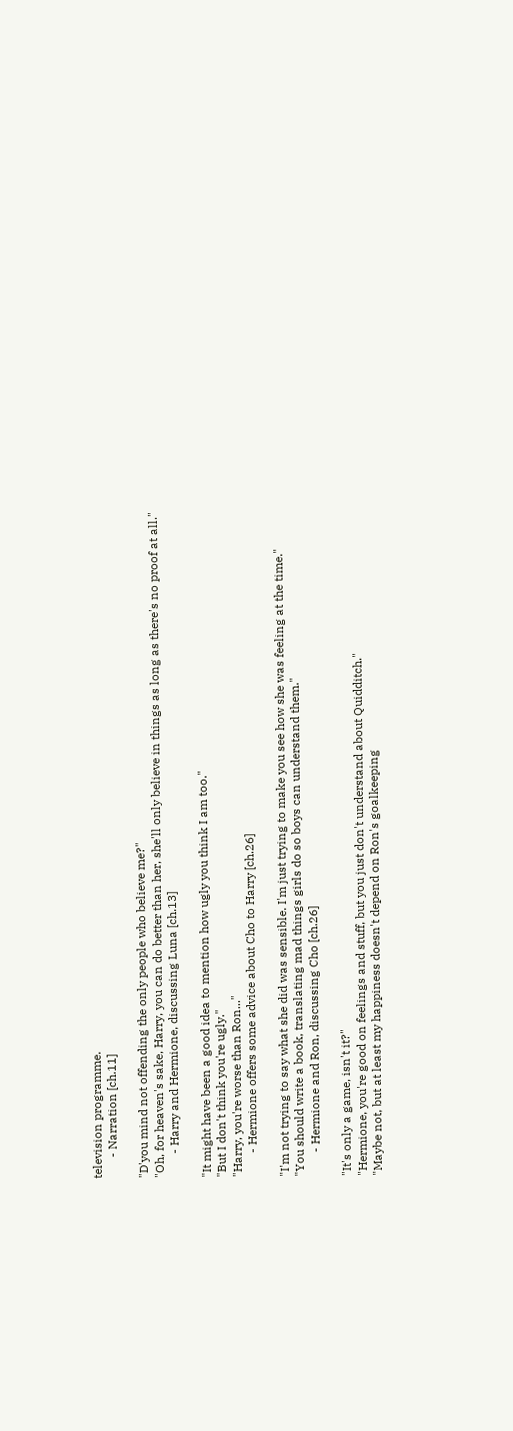television programme.
       - Narration [ch.11]

"D'you mind not offending the only people who believe me?"
"Oh, for heaven's sake, Harry, you can do better than her, she'll only believe in things as long as there's no proof at all."
        - Harry and Hermione, discussing Luna [ch.13]

"It might have been a good idea to mention how ugly you think I am too."
"But I don't think you're ugly."
"Harry, you're worse than Ron..."
        - Hermione offers some advice about Cho to Harry [ch.26]

"I'm not trying to say what she did was sensible. I'm just trying to make you see how she was feeling at the time."
"You should write a book, translating mad things girls do so boys can understand them."
        - Hermione and Ron, discussing Cho [ch.26]

"It's only a game, isn't it?"
"Hermione, you're good on feelings and stuff, but you just don't understand about Quidditch."
"Maybe not, but at least my happiness doesn't depend on Ron's goalkeeping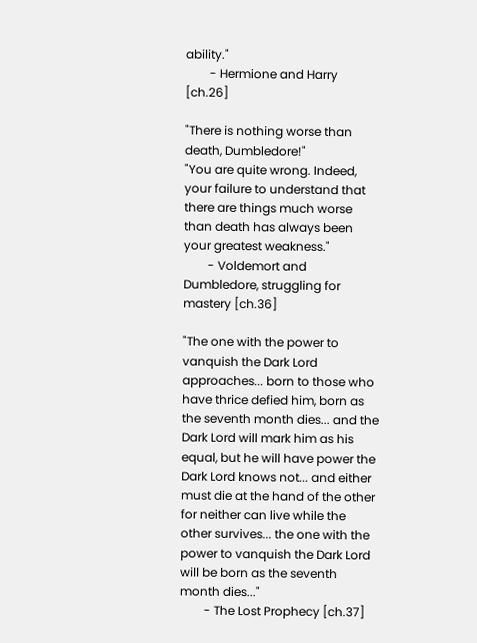ability."
        - Hermione and Harry [ch.26]

"There is nothing worse than death, Dumbledore!"
"You are quite wrong. Indeed, your failure to understand that there are things much worse than death has always been your greatest weakness."
        - Voldemort and Dumbledore, struggling for mastery [ch.36]

"The one with the power to vanquish the Dark Lord approaches... born to those who have thrice defied him, born as the seventh month dies... and the Dark Lord will mark him as his equal, but he will have power the Dark Lord knows not... and either must die at the hand of the other for neither can live while the other survives... the one with the power to vanquish the Dark Lord will be born as the seventh month dies..."
        - The Lost Prophecy [ch.37]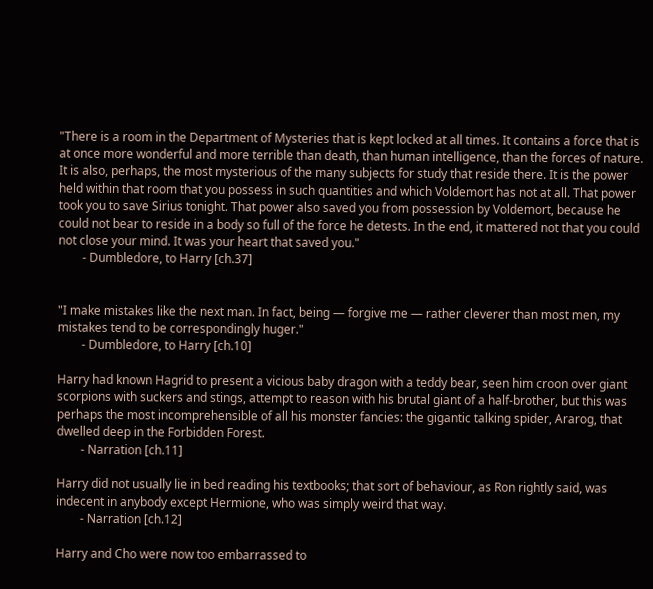"There is a room in the Department of Mysteries that is kept locked at all times. It contains a force that is at once more wonderful and more terrible than death, than human intelligence, than the forces of nature. It is also, perhaps, the most mysterious of the many subjects for study that reside there. It is the power held within that room that you possess in such quantities and which Voldemort has not at all. That power took you to save Sirius tonight. That power also saved you from possession by Voldemort, because he could not bear to reside in a body so full of the force he detests. In the end, it mattered not that you could not close your mind. It was your heart that saved you."
        - Dumbledore, to Harry [ch.37]


"I make mistakes like the next man. In fact, being — forgive me — rather cleverer than most men, my mistakes tend to be correspondingly huger."
        - Dumbledore, to Harry [ch.10]

Harry had known Hagrid to present a vicious baby dragon with a teddy bear, seen him croon over giant scorpions with suckers and stings, attempt to reason with his brutal giant of a half-brother, but this was perhaps the most incomprehensible of all his monster fancies: the gigantic talking spider, Ararog, that dwelled deep in the Forbidden Forest.
        - Narration [ch.11]

Harry did not usually lie in bed reading his textbooks; that sort of behaviour, as Ron rightly said, was indecent in anybody except Hermione, who was simply weird that way.
        - Narration [ch.12]

Harry and Cho were now too embarrassed to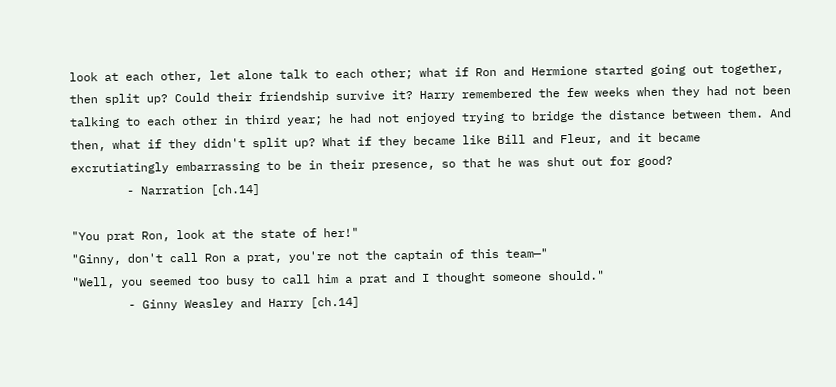look at each other, let alone talk to each other; what if Ron and Hermione started going out together, then split up? Could their friendship survive it? Harry remembered the few weeks when they had not been talking to each other in third year; he had not enjoyed trying to bridge the distance between them. And then, what if they didn't split up? What if they became like Bill and Fleur, and it became excrutiatingly embarrassing to be in their presence, so that he was shut out for good?
        - Narration [ch.14]

"You prat Ron, look at the state of her!"
"Ginny, don't call Ron a prat, you're not the captain of this team—"
"Well, you seemed too busy to call him a prat and I thought someone should."
        - Ginny Weasley and Harry [ch.14]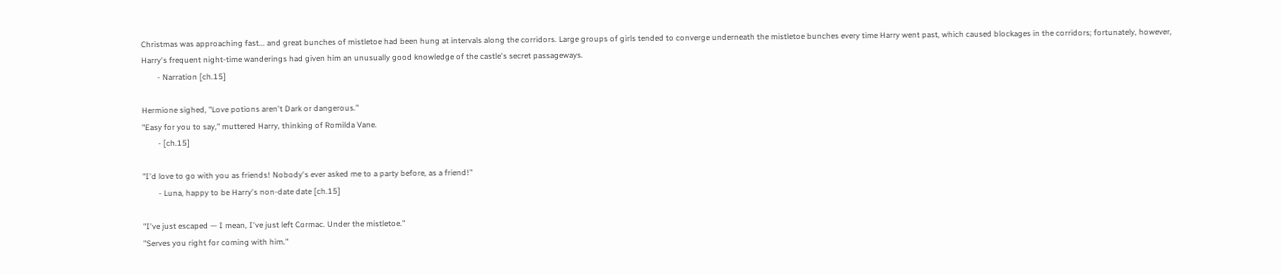Christmas was approaching fast... and great bunches of mistletoe had been hung at intervals along the corridors. Large groups of girls tended to converge underneath the mistletoe bunches every time Harry went past, which caused blockages in the corridors; fortunately, however, Harry's frequent night-time wanderings had given him an unusually good knowledge of the castle's secret passageways.
        - Narration [ch.15]

Hermione sighed, "Love potions aren't Dark or dangerous."
"Easy for you to say," muttered Harry, thinking of Romilda Vane.
        - [ch.15]

"I'd love to go with you as friends! Nobody's ever asked me to a party before, as a friend!"
        - Luna, happy to be Harry's non-date date [ch.15]

"I've just escaped — I mean, I've just left Cormac. Under the mistletoe."
"Serves you right for coming with him."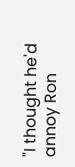"I thought he'd annoy Ron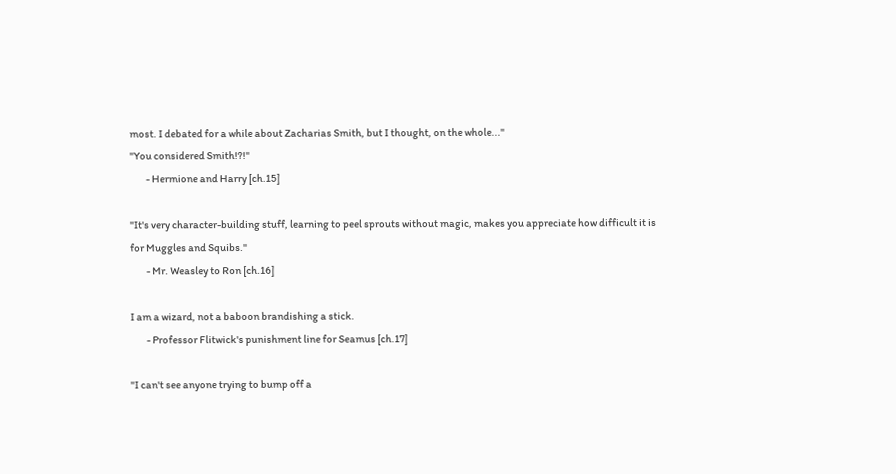most. I debated for a while about Zacharias Smith, but I thought, on the whole..."
"You considered Smith!?!"
        - Hermione and Harry [ch.15]

"It's very character-building stuff, learning to peel sprouts without magic, makes you appreciate how difficult it is for Muggles and Squibs."
        - Mr. Weasley to Ron [ch.16]

I am a wizard, not a baboon brandishing a stick.
        - Professor Flitwick's punishment line for Seamus [ch.17]

"I can't see anyone trying to bump off a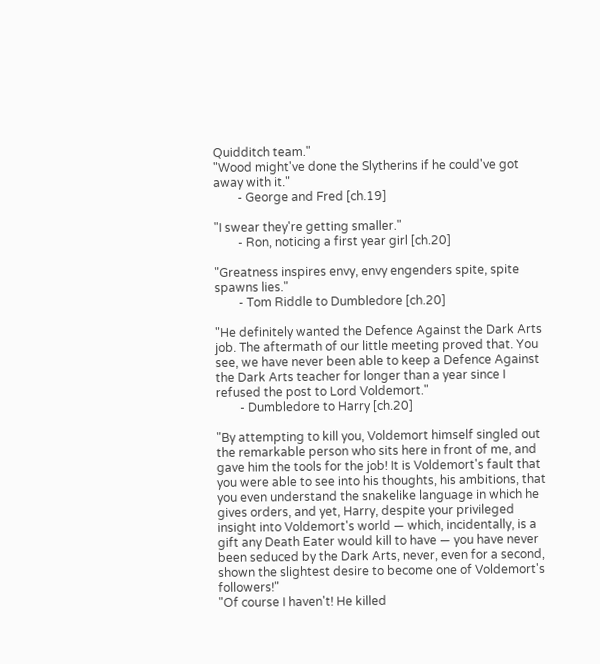Quidditch team."
"Wood might've done the Slytherins if he could've got away with it."
        - George and Fred [ch.19]

"I swear they're getting smaller."
        - Ron, noticing a first year girl [ch.20]

"Greatness inspires envy, envy engenders spite, spite spawns lies."
        - Tom Riddle to Dumbledore [ch.20]

"He definitely wanted the Defence Against the Dark Arts job. The aftermath of our little meeting proved that. You see, we have never been able to keep a Defence Against the Dark Arts teacher for longer than a year since I refused the post to Lord Voldemort."
        - Dumbledore to Harry [ch.20]

"By attempting to kill you, Voldemort himself singled out the remarkable person who sits here in front of me, and gave him the tools for the job! It is Voldemort's fault that you were able to see into his thoughts, his ambitions, that you even understand the snakelike language in which he gives orders, and yet, Harry, despite your privileged insight into Voldemort's world — which, incidentally, is a gift any Death Eater would kill to have — you have never been seduced by the Dark Arts, never, even for a second, shown the slightest desire to become one of Voldemort's followers!"
"Of course I haven't! He killed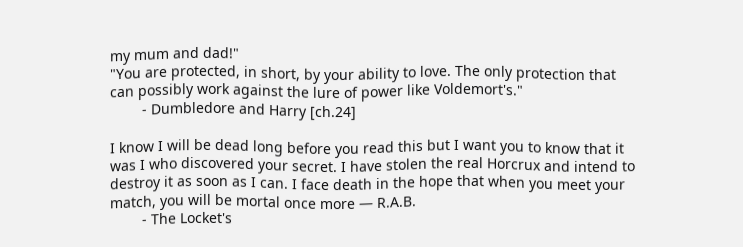my mum and dad!"
"You are protected, in short, by your ability to love. The only protection that can possibly work against the lure of power like Voldemort's."
        - Dumbledore and Harry [ch.24]

I know I will be dead long before you read this but I want you to know that it was I who discovered your secret. I have stolen the real Horcrux and intend to destroy it as soon as I can. I face death in the hope that when you meet your match, you will be mortal once more — R.A.B.
        - The Locket's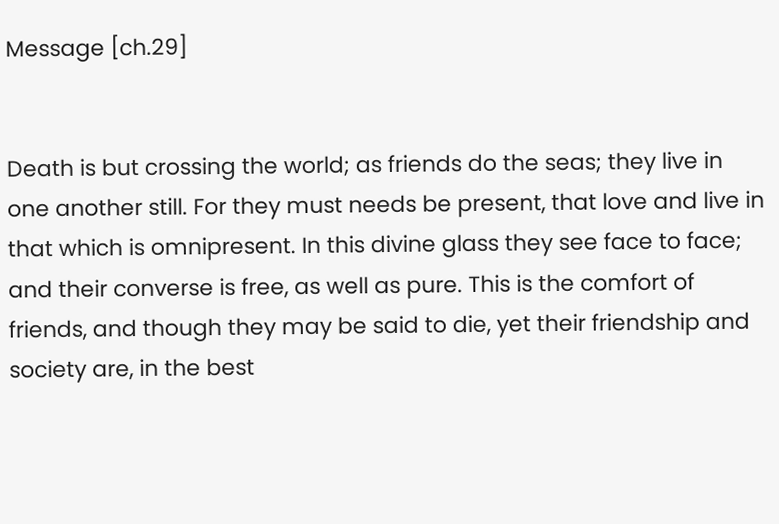Message [ch.29]


Death is but crossing the world; as friends do the seas; they live in one another still. For they must needs be present, that love and live in that which is omnipresent. In this divine glass they see face to face; and their converse is free, as well as pure. This is the comfort of friends, and though they may be said to die, yet their friendship and society are, in the best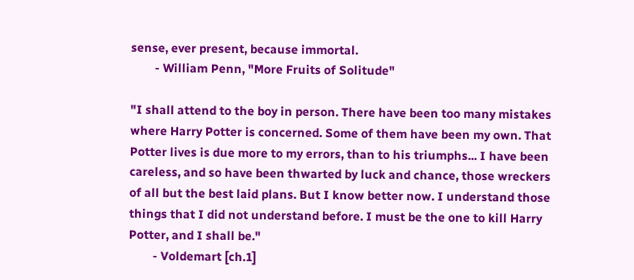sense, ever present, because immortal.
        - William Penn, "More Fruits of Solitude"

"I shall attend to the boy in person. There have been too many mistakes where Harry Potter is concerned. Some of them have been my own. That Potter lives is due more to my errors, than to his triumphs... I have been careless, and so have been thwarted by luck and chance, those wreckers of all but the best laid plans. But I know better now. I understand those things that I did not understand before. I must be the one to kill Harry Potter, and I shall be."
        - Voldemart [ch.1]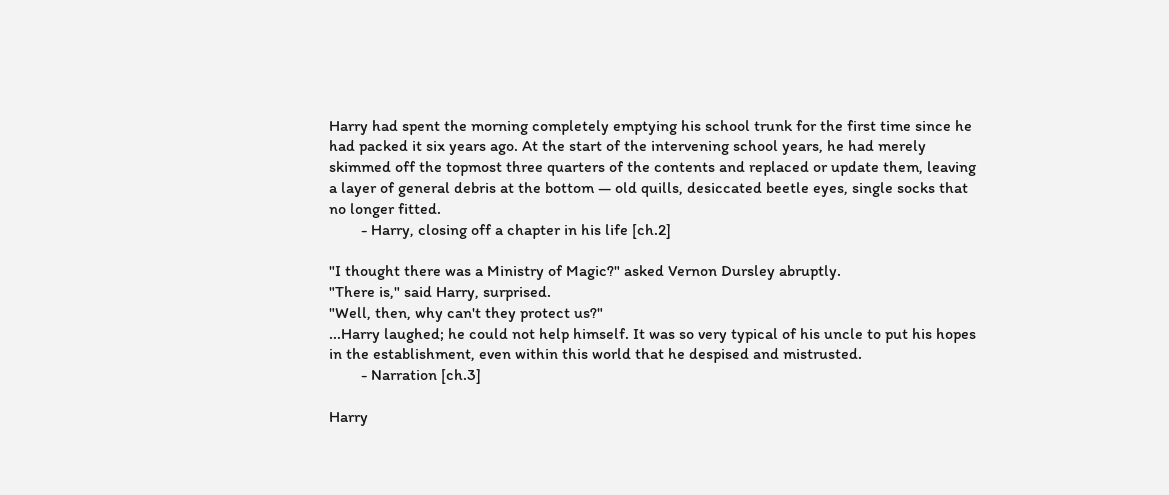Harry had spent the morning completely emptying his school trunk for the first time since he had packed it six years ago. At the start of the intervening school years, he had merely skimmed off the topmost three quarters of the contents and replaced or update them, leaving a layer of general debris at the bottom — old quills, desiccated beetle eyes, single socks that no longer fitted.
        - Harry, closing off a chapter in his life [ch.2]

"I thought there was a Ministry of Magic?" asked Vernon Dursley abruptly.
"There is," said Harry, surprised.
"Well, then, why can't they protect us?"
...Harry laughed; he could not help himself. It was so very typical of his uncle to put his hopes in the establishment, even within this world that he despised and mistrusted.
        - Narration [ch.3]

Harry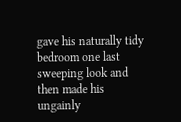gave his naturally tidy bedroom one last sweeping look and then made his ungainly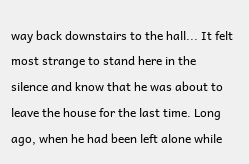way back downstairs to the hall... It felt most strange to stand here in the silence and know that he was about to leave the house for the last time. Long ago, when he had been left alone while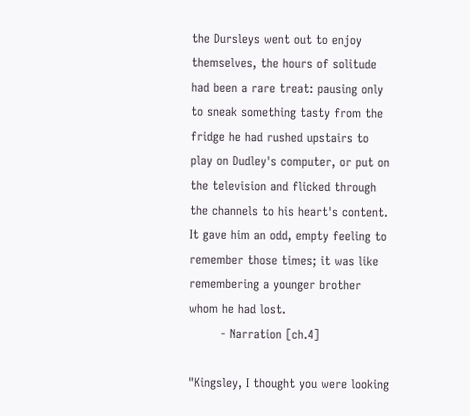the Dursleys went out to enjoy themselves, the hours of solitude had been a rare treat: pausing only to sneak something tasty from the fridge he had rushed upstairs to play on Dudley's computer, or put on the television and flicked through the channels to his heart's content. It gave him an odd, empty feeling to remember those times; it was like remembering a younger brother whom he had lost.
        - Narration [ch.4]

"Kingsley, I thought you were looking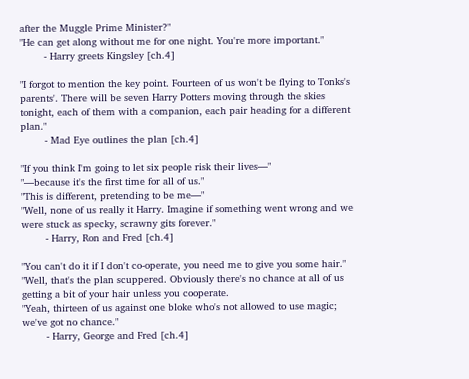after the Muggle Prime Minister?"
"He can get along without me for one night. You're more important."
        - Harry greets Kingsley [ch.4]

"I forgot to mention the key point. Fourteen of us won't be flying to Tonks's parents'. There will be seven Harry Potters moving through the skies tonight, each of them with a companion, each pair heading for a different plan."
        - Mad Eye outlines the plan [ch.4]

"If you think I'm going to let six people risk their lives—"
"—because it's the first time for all of us."
"This is different, pretending to be me—"
"Well, none of us really it Harry. Imagine if something went wrong and we were stuck as specky, scrawny gits forever."
        - Harry, Ron and Fred [ch.4]

"You can't do it if I don't co-operate, you need me to give you some hair."
"Well, that's the plan scuppered. Obviously there's no chance at all of us getting a bit of your hair unless you cooperate.
"Yeah, thirteen of us against one bloke who's not allowed to use magic; we've got no chance."
        - Harry, George and Fred [ch.4]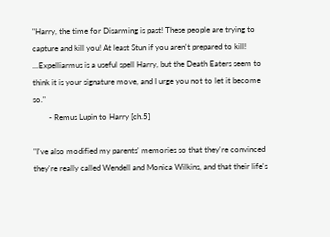"Harry, the time for Disarming is past! These people are trying to capture and kill you! At least Stun if you aren't prepared to kill! ...Expelliarmus is a useful spell Harry, but the Death Eaters seem to think it is your signature move, and I urge you not to let it become so."
        - Remus Lupin to Harry [ch.5]

"I've also modified my parents' memories so that they're convinced they're really called Wendell and Monica Wilkins, and that their life's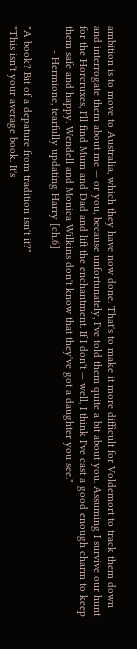ambition is to move to Australia, which they have now done. That's to make it more difficult for Voldemort to track them down and interrogate them about me — or you, because unfortunately, I've told them quite a bit about you. Assuming I survive our hunt for the Horcruxes, I'll find Mum and Dad and lift the enchantment. If I don't — well, I think I've cast a good enough charm to keep them safe and happy. Wendell and Monica Wilkins don't know that they've got a daughter you see."
        - Hermione, tearfully updating Harry [ch.6]

"A book? Bit of a depature from tradition isn't it?"
"This isn't your average book. It's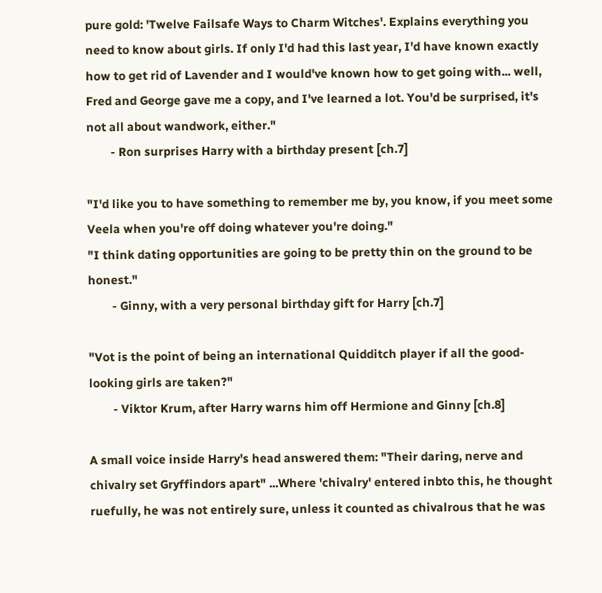pure gold: 'Twelve Failsafe Ways to Charm Witches'. Explains everything you need to know about girls. If only I'd had this last year, I'd have known exactly how to get rid of Lavender and I would've known how to get going with... well, Fred and George gave me a copy, and I've learned a lot. You'd be surprised, it's not all about wandwork, either."
        - Ron surprises Harry with a birthday present [ch.7]

"I'd like you to have something to remember me by, you know, if you meet some Veela when you're off doing whatever you're doing."
"I think dating opportunities are going to be pretty thin on the ground to be honest."
        - Ginny, with a very personal birthday gift for Harry [ch.7]

"Vot is the point of being an international Quidditch player if all the good-looking girls are taken?"
        - Viktor Krum, after Harry warns him off Hermione and Ginny [ch.8]

A small voice inside Harry's head answered them: "Their daring, nerve and chivalry set Gryffindors apart" ...Where 'chivalry' entered inbto this, he thought ruefully, he was not entirely sure, unless it counted as chivalrous that he was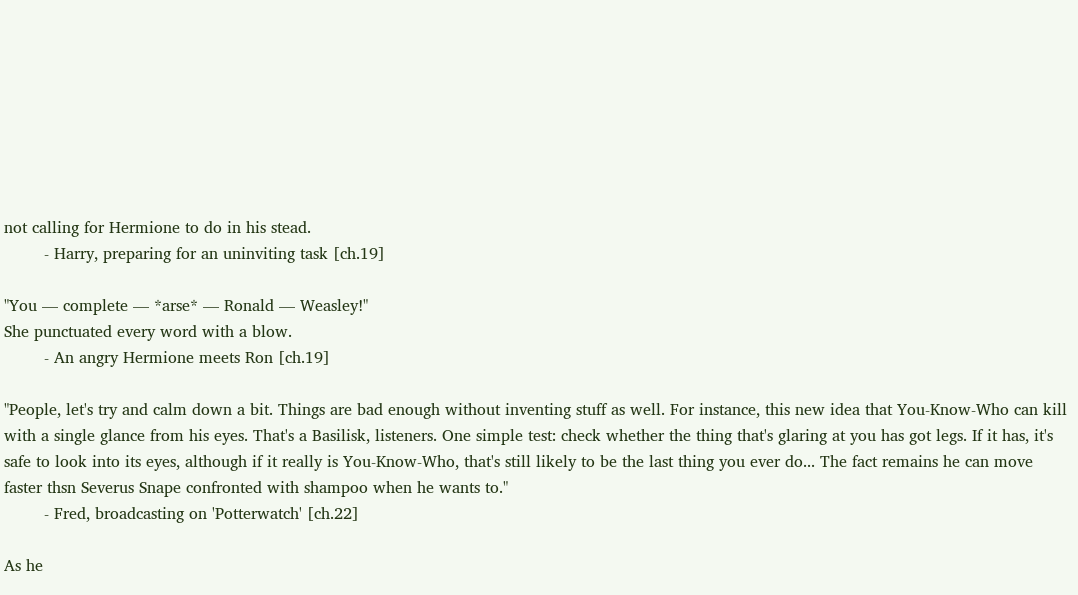not calling for Hermione to do in his stead.
        - Harry, preparing for an uninviting task [ch.19]

"You — complete — *arse* — Ronald — Weasley!"
She punctuated every word with a blow.
        - An angry Hermione meets Ron [ch.19]

"People, let's try and calm down a bit. Things are bad enough without inventing stuff as well. For instance, this new idea that You-Know-Who can kill with a single glance from his eyes. That's a Basilisk, listeners. One simple test: check whether the thing that's glaring at you has got legs. If it has, it's safe to look into its eyes, although if it really is You-Know-Who, that's still likely to be the last thing you ever do... The fact remains he can move faster thsn Severus Snape confronted with shampoo when he wants to."
        - Fred, broadcasting on 'Potterwatch' [ch.22]

As he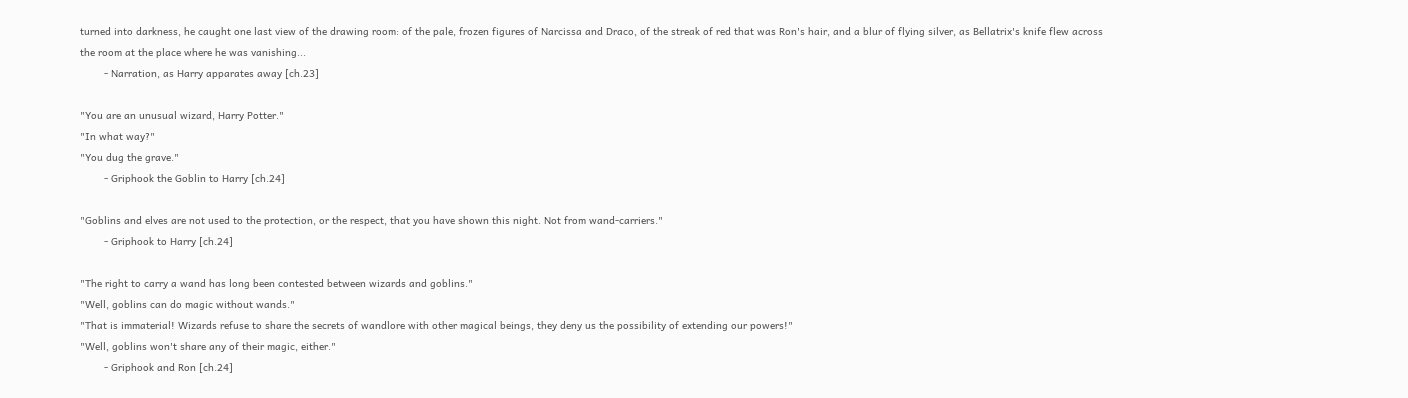turned into darkness, he caught one last view of the drawing room: of the pale, frozen figures of Narcissa and Draco, of the streak of red that was Ron's hair, and a blur of flying silver, as Bellatrix's knife flew across the room at the place where he was vanishing...
        - Narration, as Harry apparates away [ch.23]

"You are an unusual wizard, Harry Potter."
"In what way?"
"You dug the grave."
        - Griphook the Goblin to Harry [ch.24]

"Goblins and elves are not used to the protection, or the respect, that you have shown this night. Not from wand-carriers."
        - Griphook to Harry [ch.24]

"The right to carry a wand has long been contested between wizards and goblins."
"Well, goblins can do magic without wands."
"That is immaterial! Wizards refuse to share the secrets of wandlore with other magical beings, they deny us the possibility of extending our powers!"
"Well, goblins won't share any of their magic, either."
        - Griphook and Ron [ch.24]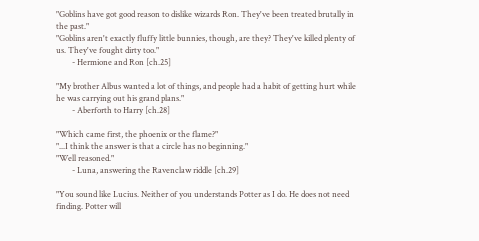"Goblins have got good reason to dislike wizards Ron. They've been treated brutally in the past."
"Goblins aren't exactly fluffy little bunnies, though, are they? They've killed plenty of us. They've fought dirty too."
        - Hermione and Ron [ch.25]

"My brother Albus wanted a lot of things, and people had a habit of getting hurt while he was carrying out his grand plans."
        - Aberforth to Harry [ch.28]

"Which came first, the phoenix or the flame?"
"...I think the answer is that a circle has no beginning."
"Well reasoned."
        - Luna, answering the Ravenclaw riddle [ch.29]

"You sound like Lucius. Neither of you understands Potter as I do. He does not need finding. Potter will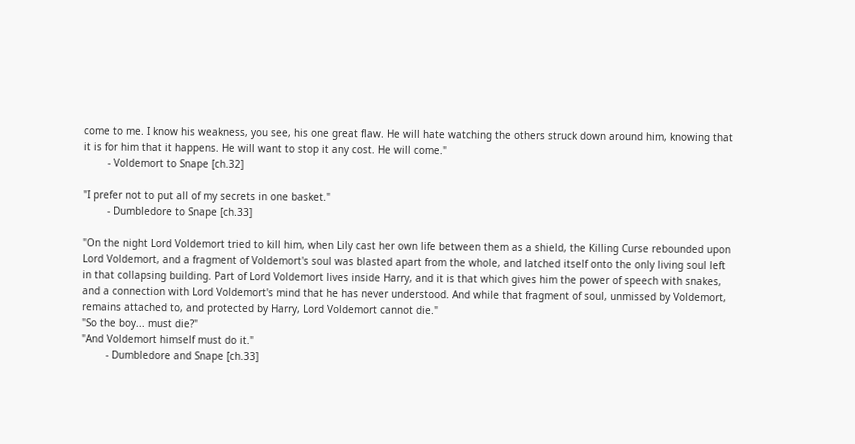come to me. I know his weakness, you see, his one great flaw. He will hate watching the others struck down around him, knowing that it is for him that it happens. He will want to stop it any cost. He will come."
        - Voldemort to Snape [ch.32]

"I prefer not to put all of my secrets in one basket."
        - Dumbledore to Snape [ch.33]

"On the night Lord Voldemort tried to kill him, when Lily cast her own life between them as a shield, the Killing Curse rebounded upon Lord Voldemort, and a fragment of Voldemort's soul was blasted apart from the whole, and latched itself onto the only living soul left in that collapsing building. Part of Lord Voldemort lives inside Harry, and it is that which gives him the power of speech with snakes, and a connection with Lord Voldemort's mind that he has never understood. And while that fragment of soul, unmissed by Voldemort, remains attached to, and protected by Harry, Lord Voldemort cannot die."
"So the boy... must die?"
"And Voldemort himself must do it."
        - Dumbledore and Snape [ch.33]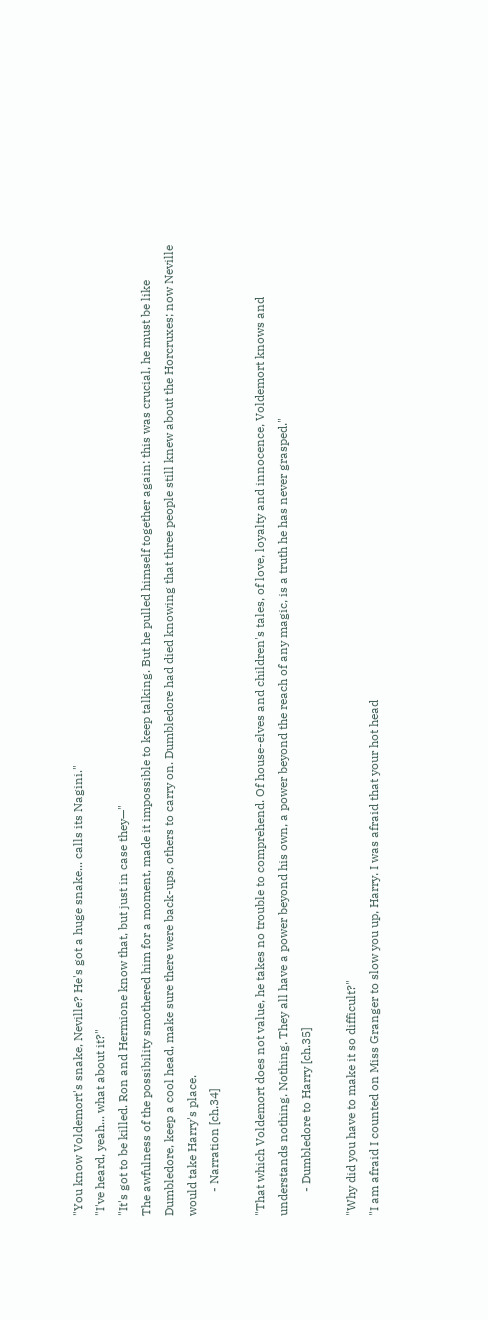"You know Voldemort's snake, Neville? He's got a huge snake... calls its Nagini."
"I've heard, yeah... what about it?"
"It's got to be killed. Ron and Hermione know that, but just in case they—"
The awfulness of the possibility smothered him for a moment, made it impossible to keep talking. But he pulled himself together again: this was crucial, he must be like Dumbledore, keep a cool head, make sure there were back-ups, others to carry on. Dumbledore had died knowing that three people still knew about the Horcruxes; now Neville would take Harry's place.
        - Narration [ch.34]

"That which Voldemort does not value, he takes no trouble to comprehend. Of house-elves and children's tales, of love, loyalty and innocence, Voldemort knows and understands nothing. Nothing. They all have a power beyond his own, a power beyond the reach of any magic, is a truth he has never grasped."
        - Dumbledore to Harry [ch.35]

"Why did you have to make it so difficult?"
"I am afraid I counted on Miss Granger to slow you up, Harry. I was afraid that your hot head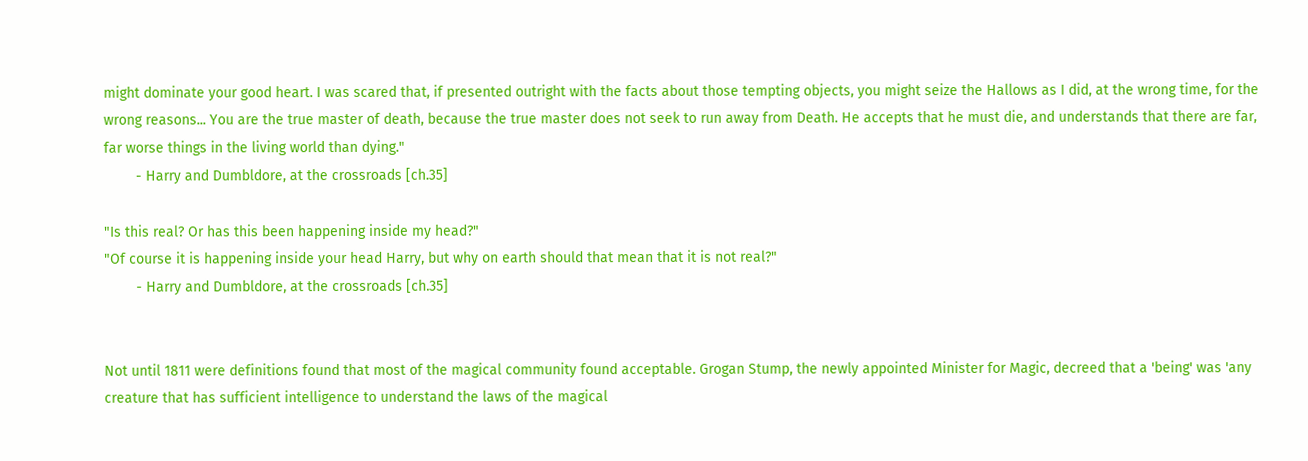might dominate your good heart. I was scared that, if presented outright with the facts about those tempting objects, you might seize the Hallows as I did, at the wrong time, for the wrong reasons... You are the true master of death, because the true master does not seek to run away from Death. He accepts that he must die, and understands that there are far, far worse things in the living world than dying."
        - Harry and Dumbldore, at the crossroads [ch.35]

"Is this real? Or has this been happening inside my head?"
"Of course it is happening inside your head Harry, but why on earth should that mean that it is not real?"
        - Harry and Dumbldore, at the crossroads [ch.35]


Not until 1811 were definitions found that most of the magical community found acceptable. Grogan Stump, the newly appointed Minister for Magic, decreed that a 'being' was 'any creature that has sufficient intelligence to understand the laws of the magical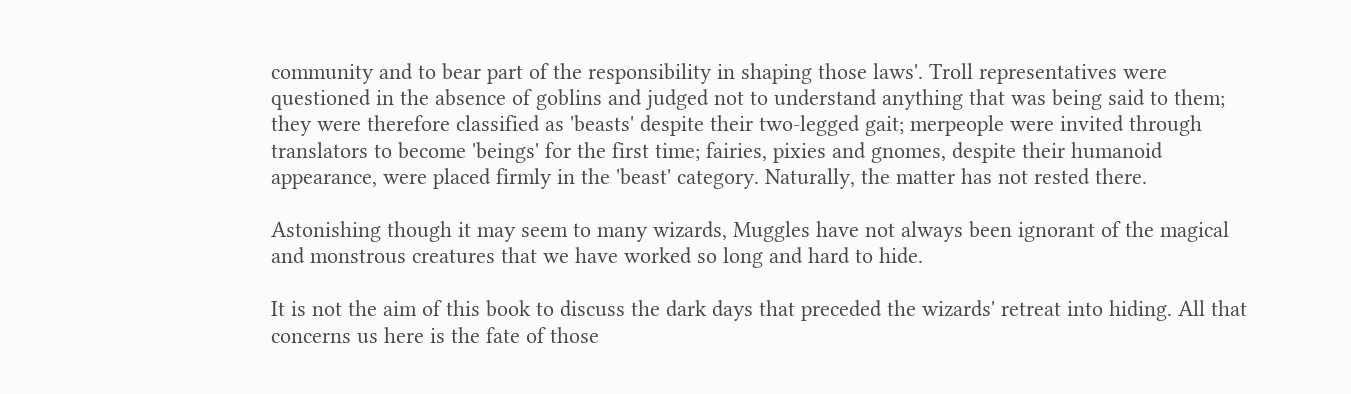community and to bear part of the responsibility in shaping those laws'. Troll representatives were questioned in the absence of goblins and judged not to understand anything that was being said to them; they were therefore classified as 'beasts' despite their two-legged gait; merpeople were invited through translators to become 'beings' for the first time; fairies, pixies and gnomes, despite their humanoid appearance, were placed firmly in the 'beast' category. Naturally, the matter has not rested there.

Astonishing though it may seem to many wizards, Muggles have not always been ignorant of the magical and monstrous creatures that we have worked so long and hard to hide.

It is not the aim of this book to discuss the dark days that preceded the wizards' retreat into hiding. All that concerns us here is the fate of those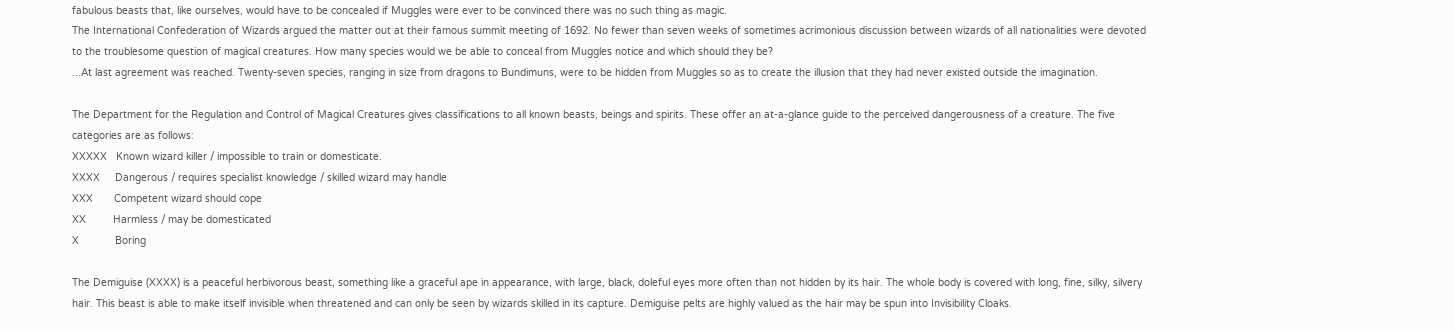fabulous beasts that, like ourselves, would have to be concealed if Muggles were ever to be convinced there was no such thing as magic.
The International Confederation of Wizards argued the matter out at their famous summit meeting of 1692. No fewer than seven weeks of sometimes acrimonious discussion between wizards of all nationalities were devoted to the troublesome question of magical creatures. How many species would we be able to conceal from Muggles notice and which should they be?
...At last agreement was reached. Twenty-seven species, ranging in size from dragons to Bundimuns, were to be hidden from Muggles so as to create the illusion that they had never existed outside the imagination.

The Department for the Regulation and Control of Magical Creatures gives classifications to all known beasts, beings and spirits. These offer an at-a-glance guide to the perceived dangerousness of a creature. The five categories are as follows:
XXXXX   Known wizard killer / impossible to train or domesticate.
XXXX     Dangerous / requires specialist knowledge / skilled wizard may handle
XXX       Competent wizard should cope
XX         Harmless / may be domesticated
X            Boring

The Demiguise (XXXX) is a peaceful herbivorous beast, something like a graceful ape in appearance, with large, black, doleful eyes more often than not hidden by its hair. The whole body is covered with long, fine, silky, silvery hair. This beast is able to make itself invisible when threatened and can only be seen by wizards skilled in its capture. Demiguise pelts are highly valued as the hair may be spun into Invisibility Cloaks.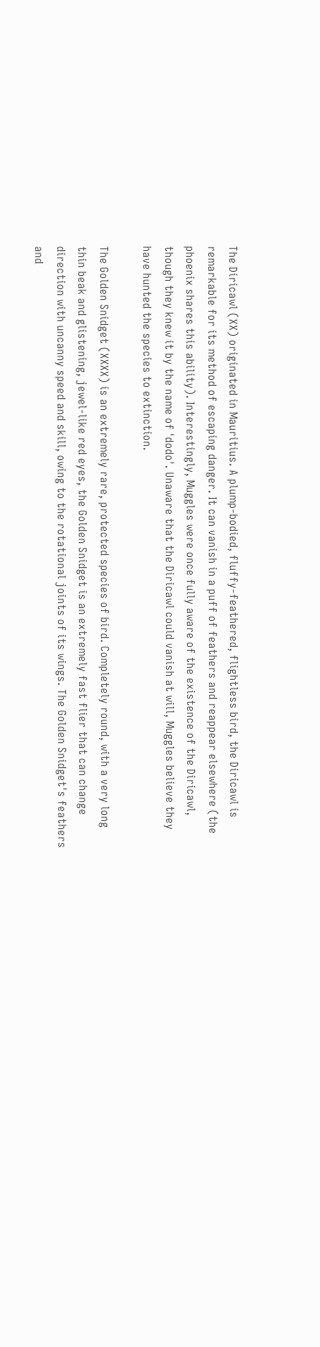The Diricawl (XX) originated in Mauritius. A plump-bodied, fluffy-feathered, flightless bird, the Diricawl is remarkable for its method of escaping danger. It can vanish in a puff of feathers and reappear elsewhere (the phoenix shares this ability). Interestingly, Muggles were once fully aware of the existence of the Diricawl, though they knew it by the name of 'dodo'. Unaware that the Diricawl could vanish at will, Muggles believe they have hunted the species to extinction.

The Golden Snidget (XXXX) is an extremely rare, protected species of bird. Completely round, with a very long thin beak and glistening, jewel-like red eyes, the Golden Snidget is an extremely fast flier that can change direction with uncanny speed and skill, owing to the rotational joints of its wings. The Golden Snidget's feathers and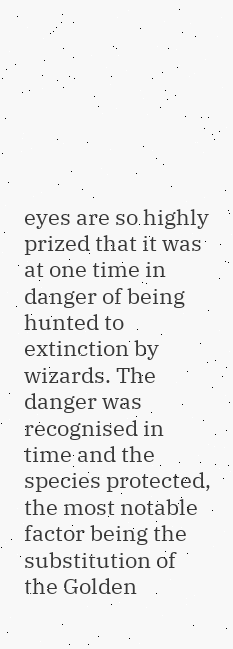eyes are so highly prized that it was at one time in danger of being hunted to extinction by wizards. The danger was recognised in time and the species protected, the most notable factor being the substitution of the Golden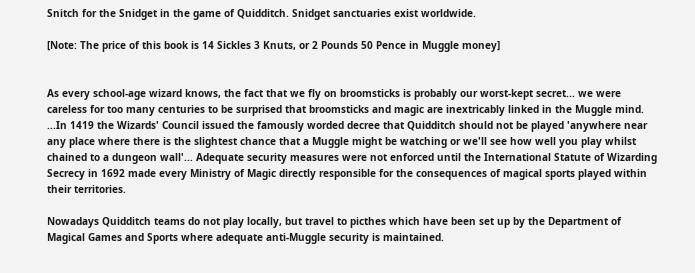Snitch for the Snidget in the game of Quidditch. Snidget sanctuaries exist worldwide.

[Note: The price of this book is 14 Sickles 3 Knuts, or 2 Pounds 50 Pence in Muggle money]


As every school-age wizard knows, the fact that we fly on broomsticks is probably our worst-kept secret... we were careless for too many centuries to be surprised that broomsticks and magic are inextricably linked in the Muggle mind.
...In 1419 the Wizards' Council issued the famously worded decree that Quidditch should not be played 'anywhere near any place where there is the slightest chance that a Muggle might be watching or we'll see how well you play whilst chained to a dungeon wall'... Adequate security measures were not enforced until the International Statute of Wizarding Secrecy in 1692 made every Ministry of Magic directly responsible for the consequences of magical sports played within their territories.

Nowadays Quidditch teams do not play locally, but travel to picthes which have been set up by the Department of Magical Games and Sports where adequate anti-Muggle security is maintained.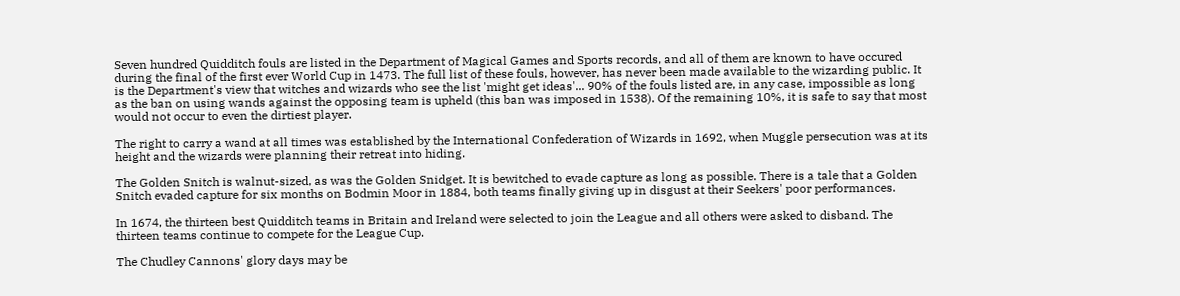Seven hundred Quidditch fouls are listed in the Department of Magical Games and Sports records, and all of them are known to have occured during the final of the first ever World Cup in 1473. The full list of these fouls, however, has never been made available to the wizarding public. It is the Department's view that witches and wizards who see the list 'might get ideas'... 90% of the fouls listed are, in any case, impossible as long as the ban on using wands against the opposing team is upheld (this ban was imposed in 1538). Of the remaining 10%, it is safe to say that most would not occur to even the dirtiest player.

The right to carry a wand at all times was established by the International Confederation of Wizards in 1692, when Muggle persecution was at its height and the wizards were planning their retreat into hiding.

The Golden Snitch is walnut-sized, as was the Golden Snidget. It is bewitched to evade capture as long as possible. There is a tale that a Golden Snitch evaded capture for six months on Bodmin Moor in 1884, both teams finally giving up in disgust at their Seekers' poor performances.

In 1674, the thirteen best Quidditch teams in Britain and Ireland were selected to join the League and all others were asked to disband. The thirteen teams continue to compete for the League Cup.

The Chudley Cannons' glory days may be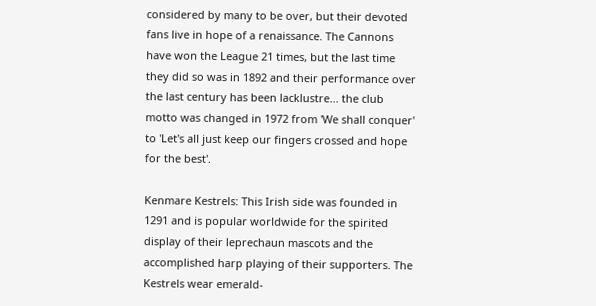considered by many to be over, but their devoted fans live in hope of a renaissance. The Cannons have won the League 21 times, but the last time they did so was in 1892 and their performance over the last century has been lacklustre... the club motto was changed in 1972 from 'We shall conquer' to 'Let's all just keep our fingers crossed and hope for the best'.

Kenmare Kestrels: This Irish side was founded in 1291 and is popular worldwide for the spirited display of their leprechaun mascots and the accomplished harp playing of their supporters. The Kestrels wear emerald-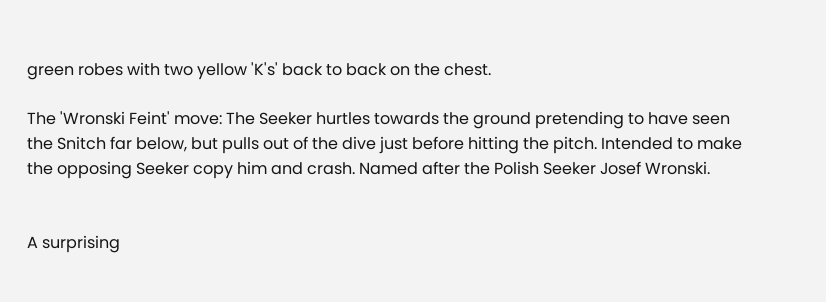green robes with two yellow 'K's' back to back on the chest.

The 'Wronski Feint' move: The Seeker hurtles towards the ground pretending to have seen the Snitch far below, but pulls out of the dive just before hitting the pitch. Intended to make the opposing Seeker copy him and crash. Named after the Polish Seeker Josef Wronski.


A surprising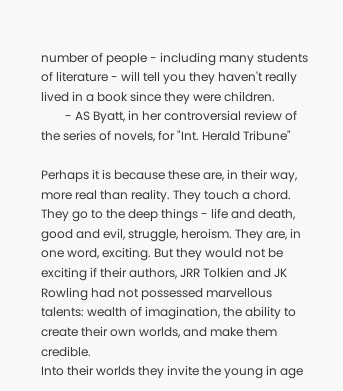number of people - including many students of literature - will tell you they haven't really lived in a book since they were children.
        - AS Byatt, in her controversial review of the series of novels, for "Int. Herald Tribune"

Perhaps it is because these are, in their way, more real than reality. They touch a chord. They go to the deep things - life and death, good and evil, struggle, heroism. They are, in one word, exciting. But they would not be exciting if their authors, JRR Tolkien and JK Rowling had not possessed marvellous talents: wealth of imagination, the ability to create their own worlds, and make them credible.
Into their worlds they invite the young in age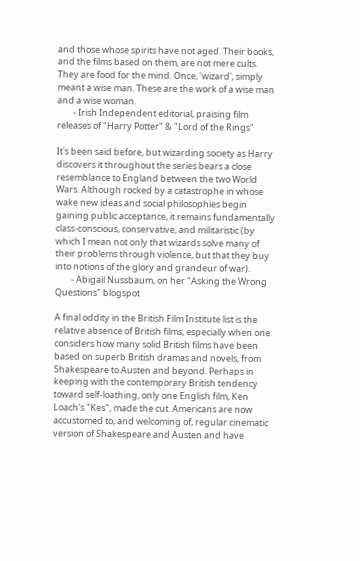and those whose spirits have not aged. Their books, and the films based on them, are not mere cults. They are food for the mind. Once, 'wizard', simply meant a wise man. These are the work of a wise man and a wise woman.
        - Irish Independent editorial, praising film releases of "Harry Potter" & "Lord of the Rings"

It's been said before, but wizarding society as Harry discovers it throughout the series bears a close resemblance to England between the two World Wars. Although rocked by a catastrophe in whose wake new ideas and social philosophies begin gaining public acceptance, it remains fundamentally class-conscious, conservative, and militaristic (by which I mean not only that wizards solve many of their problems through violence, but that they buy into notions of the glory and grandeur of war).
        - Abigail Nussbaum, on her "Asking the Wrong Questions" blogspot

A final oddity in the British Film Institute list is the relative absence of British films, especially when one considers how many solid British films have been based on superb British dramas and novels, from Shakespeare to Austen and beyond. Perhaps in keeping with the contemporary British tendency toward self-loathing, only one English film, Ken Loach's "Kes", made the cut. Americans are now accustomed to, and welcoming of, regular cinematic version of Shakespeare and Austen and have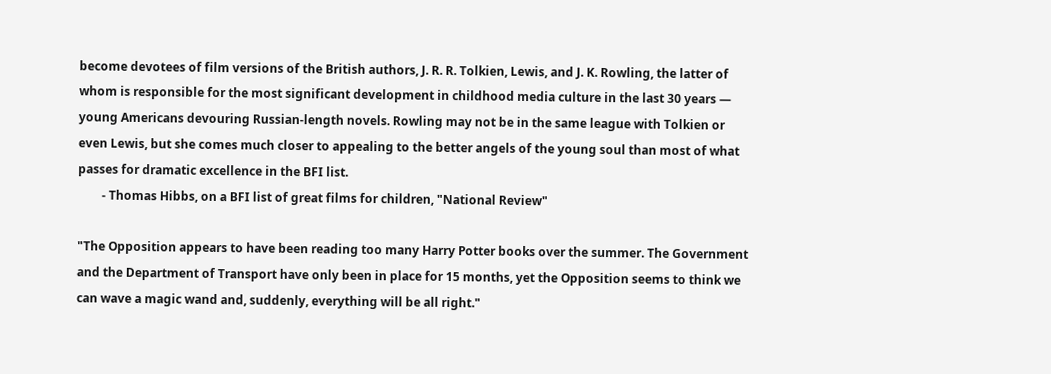become devotees of film versions of the British authors, J. R. R. Tolkien, Lewis, and J. K. Rowling, the latter of whom is responsible for the most significant development in childhood media culture in the last 30 years — young Americans devouring Russian-length novels. Rowling may not be in the same league with Tolkien or even Lewis, but she comes much closer to appealing to the better angels of the young soul than most of what passes for dramatic excellence in the BFI list.
        - Thomas Hibbs, on a BFI list of great films for children, "National Review"

"The Opposition appears to have been reading too many Harry Potter books over the summer. The Government and the Department of Transport have only been in place for 15 months, yet the Opposition seems to think we can wave a magic wand and, suddenly, everything will be all right."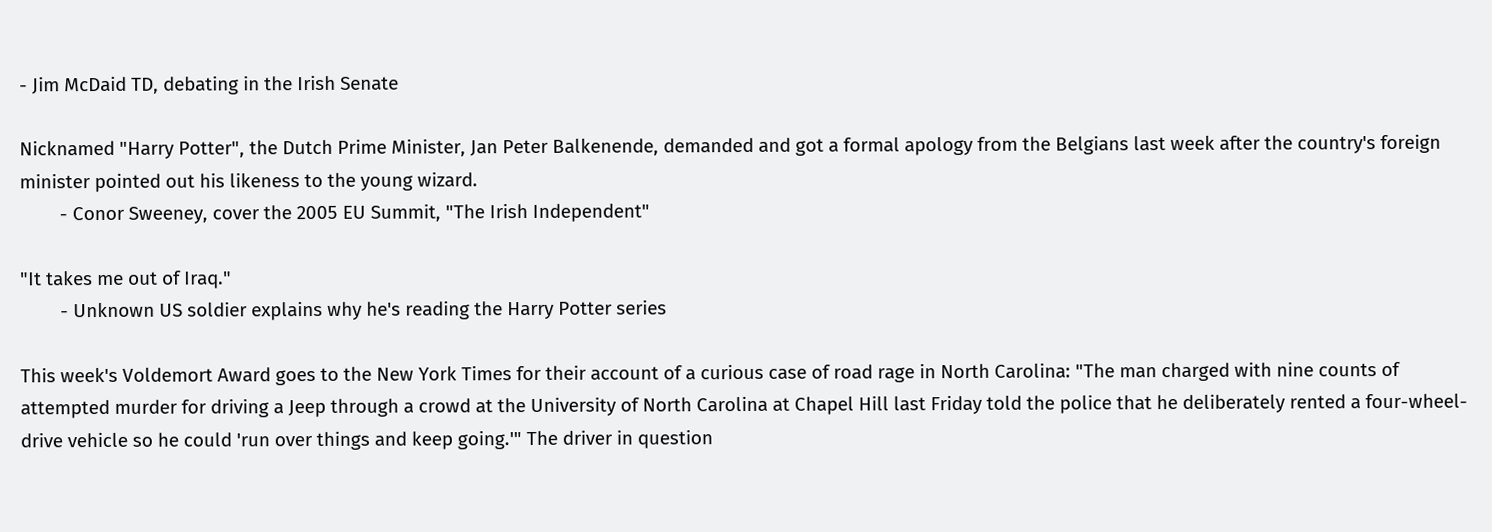- Jim McDaid TD, debating in the Irish Senate

Nicknamed "Harry Potter", the Dutch Prime Minister, Jan Peter Balkenende, demanded and got a formal apology from the Belgians last week after the country's foreign minister pointed out his likeness to the young wizard.
        - Conor Sweeney, cover the 2005 EU Summit, "The Irish Independent"

"It takes me out of Iraq."
        - Unknown US soldier explains why he's reading the Harry Potter series

This week's Voldemort Award goes to the New York Times for their account of a curious case of road rage in North Carolina: "The man charged with nine counts of attempted murder for driving a Jeep through a crowd at the University of North Carolina at Chapel Hill last Friday told the police that he deliberately rented a four-wheel-drive vehicle so he could 'run over things and keep going.'" The driver in question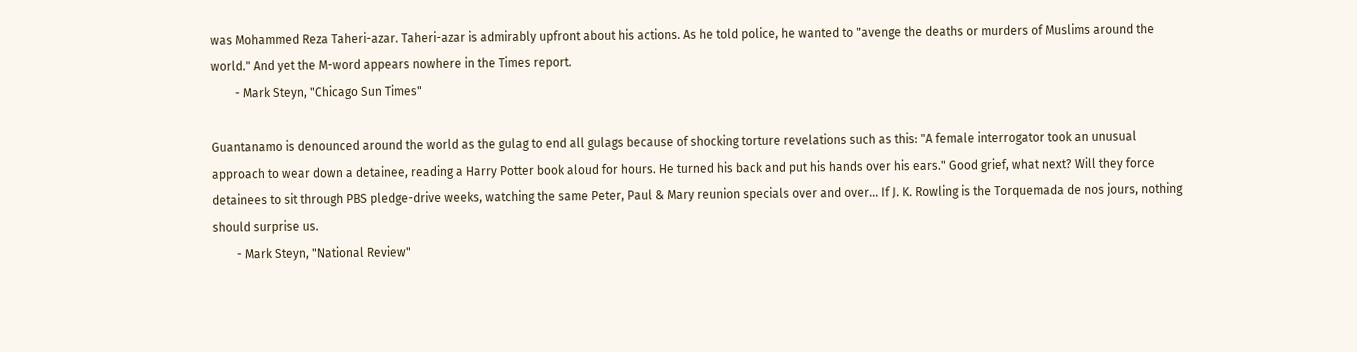was Mohammed Reza Taheri-azar. Taheri-azar is admirably upfront about his actions. As he told police, he wanted to "avenge the deaths or murders of Muslims around the world." And yet the M-word appears nowhere in the Times report.
        - Mark Steyn, "Chicago Sun Times"

Guantanamo is denounced around the world as the gulag to end all gulags because of shocking torture revelations such as this: "A female interrogator took an unusual approach to wear down a detainee, reading a Harry Potter book aloud for hours. He turned his back and put his hands over his ears." Good grief, what next? Will they force detainees to sit through PBS pledge-drive weeks, watching the same Peter, Paul & Mary reunion specials over and over... If J. K. Rowling is the Torquemada de nos jours, nothing should surprise us.
        - Mark Steyn, "National Review"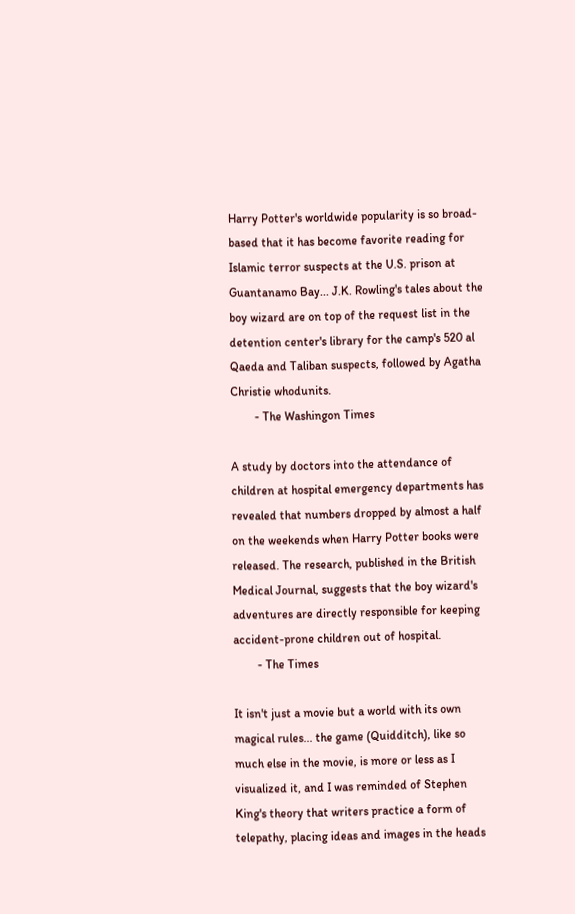Harry Potter's worldwide popularity is so broad-based that it has become favorite reading for Islamic terror suspects at the U.S. prison at Guantanamo Bay... J.K. Rowling's tales about the boy wizard are on top of the request list in the detention center's library for the camp's 520 al Qaeda and Taliban suspects, followed by Agatha Christie whodunits.
        - The Washingon Times

A study by doctors into the attendance of children at hospital emergency departments has revealed that numbers dropped by almost a half on the weekends when Harry Potter books were released. The research, published in the British Medical Journal, suggests that the boy wizard's adventures are directly responsible for keeping accident-prone children out of hospital.
        - The Times

It isn't just a movie but a world with its own magical rules... the game (Quidditch), like so much else in the movie, is more or less as I visualized it, and I was reminded of Stephen King's theory that writers practice a form of telepathy, placing ideas and images in the heads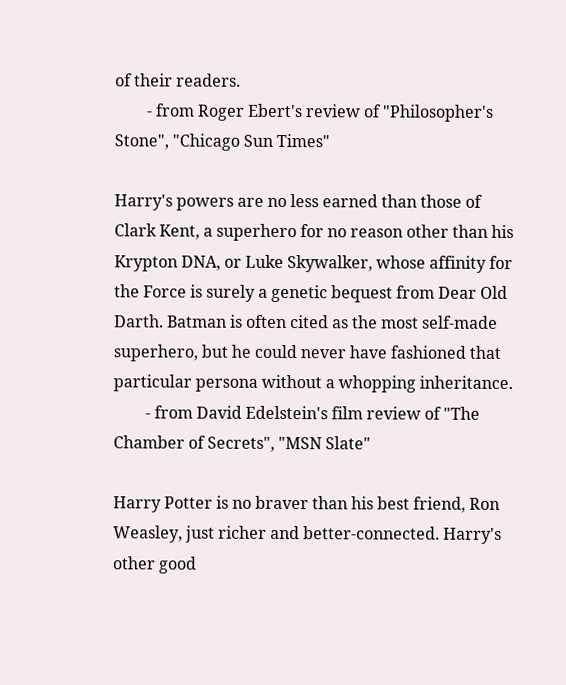of their readers.
        - from Roger Ebert's review of "Philosopher's Stone", "Chicago Sun Times"

Harry's powers are no less earned than those of Clark Kent, a superhero for no reason other than his Krypton DNA, or Luke Skywalker, whose affinity for the Force is surely a genetic bequest from Dear Old Darth. Batman is often cited as the most self-made superhero, but he could never have fashioned that particular persona without a whopping inheritance.
        - from David Edelstein's film review of "The Chamber of Secrets", "MSN Slate"

Harry Potter is no braver than his best friend, Ron Weasley, just richer and better-connected. Harry's other good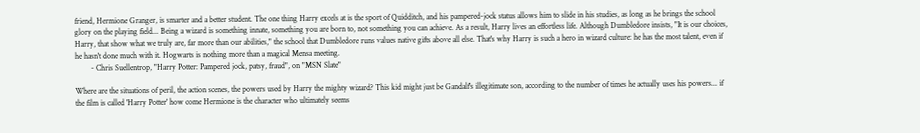friend, Hermione Granger, is smarter and a better student. The one thing Harry excels at is the sport of Quidditch, and his pampered-jock status allows him to slide in his studies, as long as he brings the school glory on the playing field... Being a wizard is something innate, something you are born to, not something you can achieve. As a result, Harry lives an effortless life. Although Dumbledore insists, "It is our choices, Harry, that show what we truly are, far more than our abilities," the school that Dumbledore runs values native gifts above all else. That's why Harry is such a hero in wizard culture: he has the most talent, even if he hasn't done much with it. Hogwarts is nothing more than a magical Mensa meeting.
        - Chris Suellentrop, "Harry Potter: Pampered jock, patsy, fraud", on "MSN Slate"

Where are the situations of peril, the action scenes, the powers used by Harry the mighty wizard? This kid might just be Gandalf's illegitimate son, according to the number of times he actually uses his powers... if the film is called 'Harry Potter' how come Hermione is the character who ultimately seems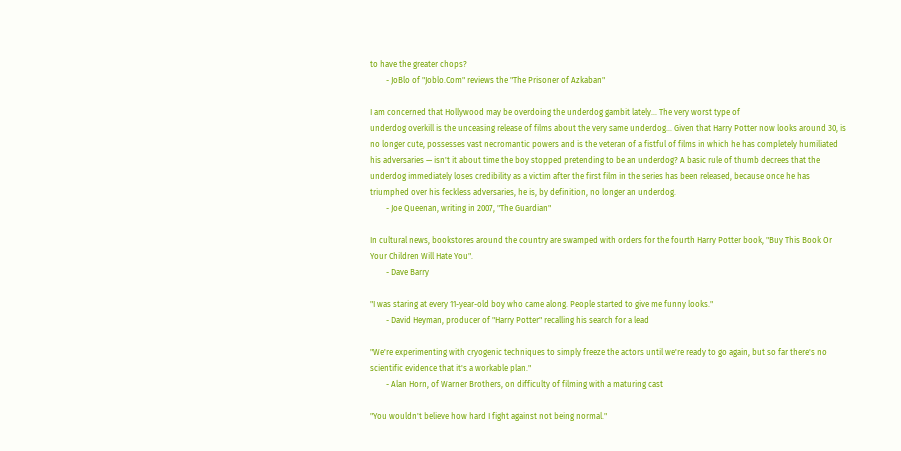to have the greater chops?
        - JoBlo of "Joblo.Com" reviews the "The Prisoner of Azkaban"

I am concerned that Hollywood may be overdoing the underdog gambit lately... The very worst type of
underdog overkill is the unceasing release of films about the very same underdog... Given that Harry Potter now looks around 30, is no longer cute, possesses vast necromantic powers and is the veteran of a fistful of films in which he has completely humiliated his adversaries — isn't it about time the boy stopped pretending to be an underdog? A basic rule of thumb decrees that the underdog immediately loses credibility as a victim after the first film in the series has been released, because once he has triumphed over his feckless adversaries, he is, by definition, no longer an underdog.
        - Joe Queenan, writing in 2007, "The Guardian"

In cultural news, bookstores around the country are swamped with orders for the fourth Harry Potter book, "Buy This Book Or Your Children Will Hate You".
        - Dave Barry

"I was staring at every 11-year-old boy who came along. People started to give me funny looks."
        - David Heyman, producer of "Harry Potter" recalling his search for a lead

"We're experimenting with cryogenic techniques to simply freeze the actors until we're ready to go again, but so far there's no scientific evidence that it's a workable plan."
        - Alan Horn, of Warner Brothers, on difficulty of filming with a maturing cast

"You wouldn't believe how hard I fight against not being normal."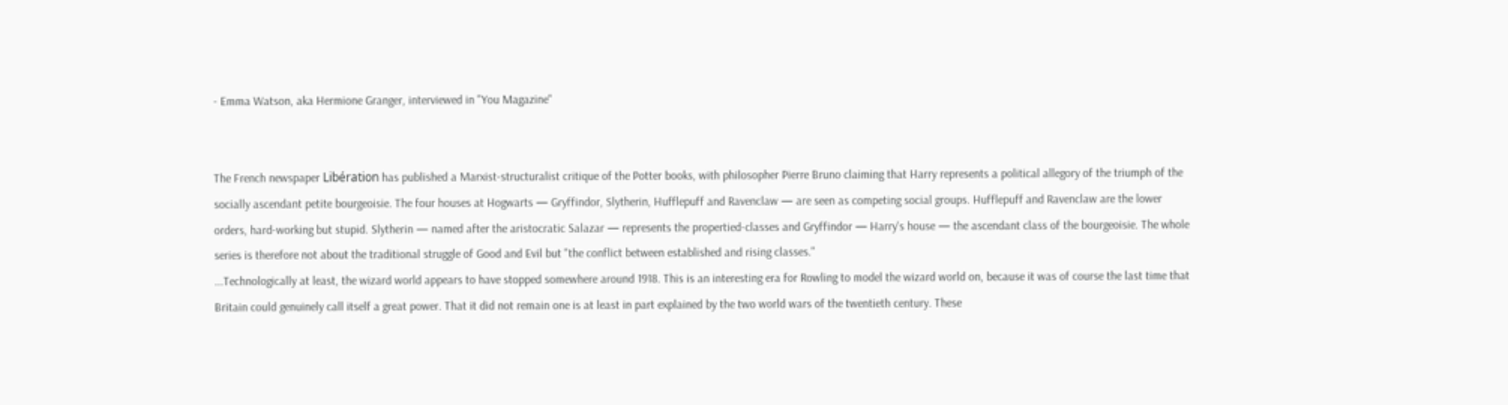- Emma Watson, aka Hermione Granger, interviewed in "You Magazine"


The French newspaper Libération has published a Marxist-structuralist critique of the Potter books, with philosopher Pierre Bruno claiming that Harry represents a political allegory of the triumph of the socially ascendant petite bourgeoisie. The four houses at Hogwarts — Gryffindor, Slytherin, Hufflepuff and Ravenclaw — are seen as competing social groups. Hufflepuff and Ravenclaw are the lower orders, hard-working but stupid. Slytherin — named after the aristocratic Salazar — represents the propertied-classes and Gryffindor — Harry's house — the ascendant class of the bourgeoisie. The whole series is therefore not about the traditional struggle of Good and Evil but "the conflict between established and rising classes."
...Technologically at least, the wizard world appears to have stopped somewhere around 1918. This is an interesting era for Rowling to model the wizard world on, because it was of course the last time that Britain could genuinely call itself a great power. That it did not remain one is at least in part explained by the two world wars of the twentieth century. These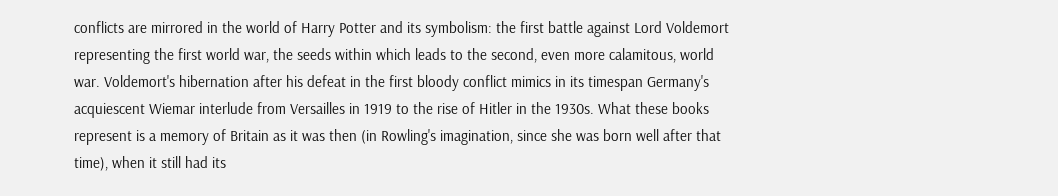conflicts are mirrored in the world of Harry Potter and its symbolism: the first battle against Lord Voldemort representing the first world war, the seeds within which leads to the second, even more calamitous, world war. Voldemort's hibernation after his defeat in the first bloody conflict mimics in its timespan Germany's acquiescent Wiemar interlude from Versailles in 1919 to the rise of Hitler in the 1930s. What these books represent is a memory of Britain as it was then (in Rowling's imagination, since she was born well after that time), when it still had its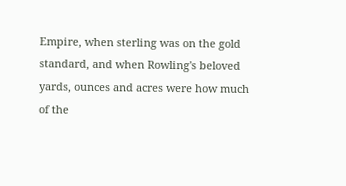Empire, when sterling was on the gold standard, and when Rowling's beloved yards, ounces and acres were how much of the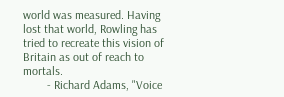world was measured. Having lost that world, Rowling has tried to recreate this vision of Britain as out of reach to mortals.
        - Richard Adams, "Voice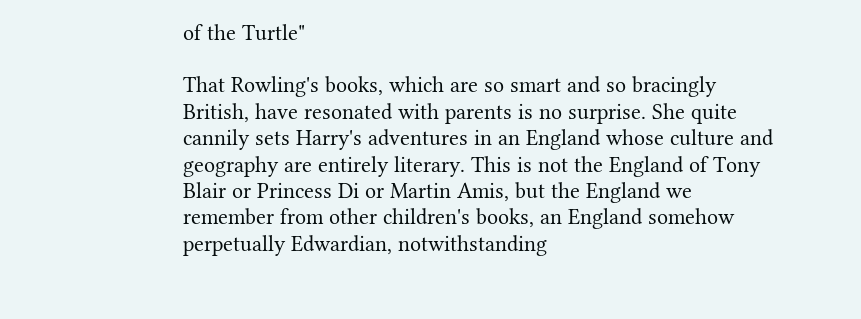of the Turtle"

That Rowling's books, which are so smart and so bracingly British, have resonated with parents is no surprise. She quite cannily sets Harry's adventures in an England whose culture and geography are entirely literary. This is not the England of Tony Blair or Princess Di or Martin Amis, but the England we remember from other children's books, an England somehow perpetually Edwardian, notwithstanding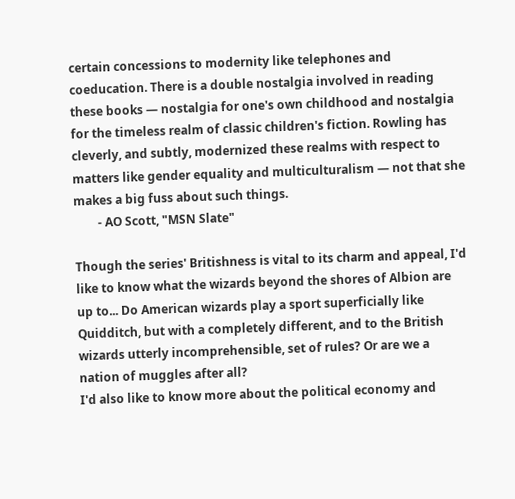certain concessions to modernity like telephones and coeducation. There is a double nostalgia involved in reading these books — nostalgia for one's own childhood and nostalgia for the timeless realm of classic children's fiction. Rowling has cleverly, and subtly, modernized these realms with respect to matters like gender equality and multiculturalism — not that she makes a big fuss about such things.
        - AO Scott, "MSN Slate"

Though the series' Britishness is vital to its charm and appeal, I'd like to know what the wizards beyond the shores of Albion are up to... Do American wizards play a sport superficially like Quidditch, but with a completely different, and to the British wizards utterly incomprehensible, set of rules? Or are we a nation of muggles after all?
I'd also like to know more about the political economy and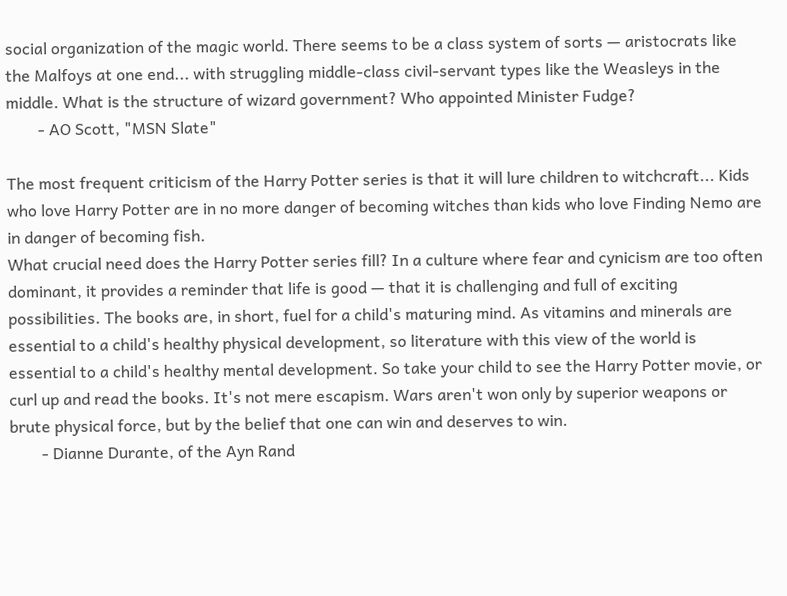social organization of the magic world. There seems to be a class system of sorts — aristocrats like the Malfoys at one end... with struggling middle-class civil-servant types like the Weasleys in the middle. What is the structure of wizard government? Who appointed Minister Fudge?
        - AO Scott, "MSN Slate"

The most frequent criticism of the Harry Potter series is that it will lure children to witchcraft... Kids who love Harry Potter are in no more danger of becoming witches than kids who love Finding Nemo are in danger of becoming fish.
What crucial need does the Harry Potter series fill? In a culture where fear and cynicism are too often dominant, it provides a reminder that life is good — that it is challenging and full of exciting possibilities. The books are, in short, fuel for a child's maturing mind. As vitamins and minerals are essential to a child's healthy physical development, so literature with this view of the world is essential to a child's healthy mental development. So take your child to see the Harry Potter movie, or curl up and read the books. It's not mere escapism. Wars aren't won only by superior weapons or brute physical force, but by the belief that one can win and deserves to win.
        - Dianne Durante, of the Ayn Rand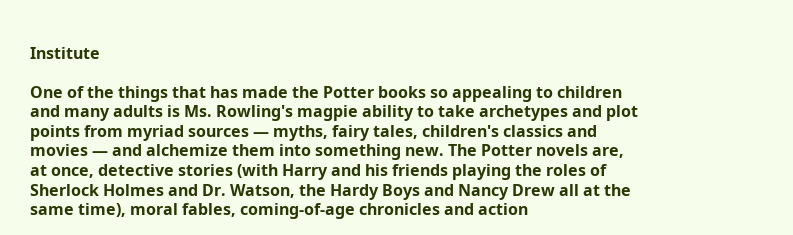Institute

One of the things that has made the Potter books so appealing to children and many adults is Ms. Rowling's magpie ability to take archetypes and plot points from myriad sources — myths, fairy tales, children's classics and movies — and alchemize them into something new. The Potter novels are, at once, detective stories (with Harry and his friends playing the roles of Sherlock Holmes and Dr. Watson, the Hardy Boys and Nancy Drew all at the same time), moral fables, coming-of-age chronicles and action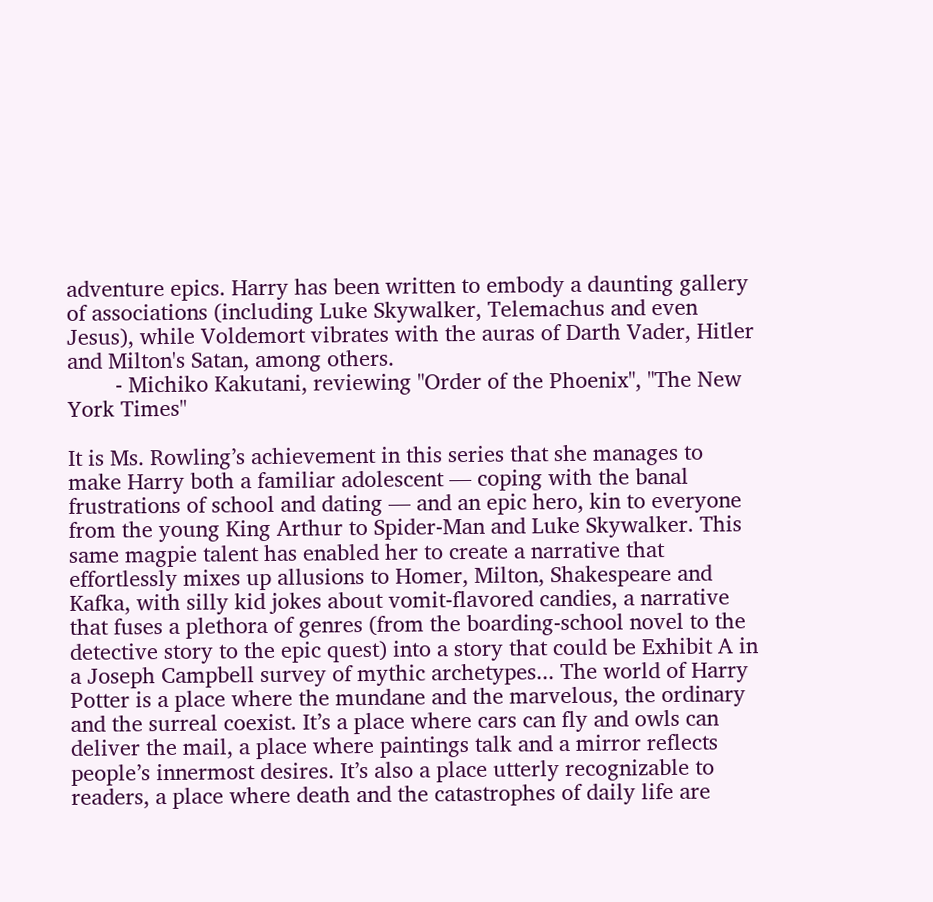adventure epics. Harry has been written to embody a daunting gallery of associations (including Luke Skywalker, Telemachus and even Jesus), while Voldemort vibrates with the auras of Darth Vader, Hitler and Milton's Satan, among others.
        - Michiko Kakutani, reviewing "Order of the Phoenix", "The New York Times"

It is Ms. Rowling’s achievement in this series that she manages to make Harry both a familiar adolescent — coping with the banal frustrations of school and dating — and an epic hero, kin to everyone from the young King Arthur to Spider-Man and Luke Skywalker. This same magpie talent has enabled her to create a narrative that effortlessly mixes up allusions to Homer, Milton, Shakespeare and Kafka, with silly kid jokes about vomit-flavored candies, a narrative that fuses a plethora of genres (from the boarding-school novel to the detective story to the epic quest) into a story that could be Exhibit A in a Joseph Campbell survey of mythic archetypes... The world of Harry Potter is a place where the mundane and the marvelous, the ordinary and the surreal coexist. It’s a place where cars can fly and owls can deliver the mail, a place where paintings talk and a mirror reflects people’s innermost desires. It’s also a place utterly recognizable to readers, a place where death and the catastrophes of daily life are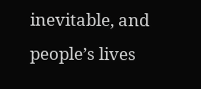inevitable, and people’s lives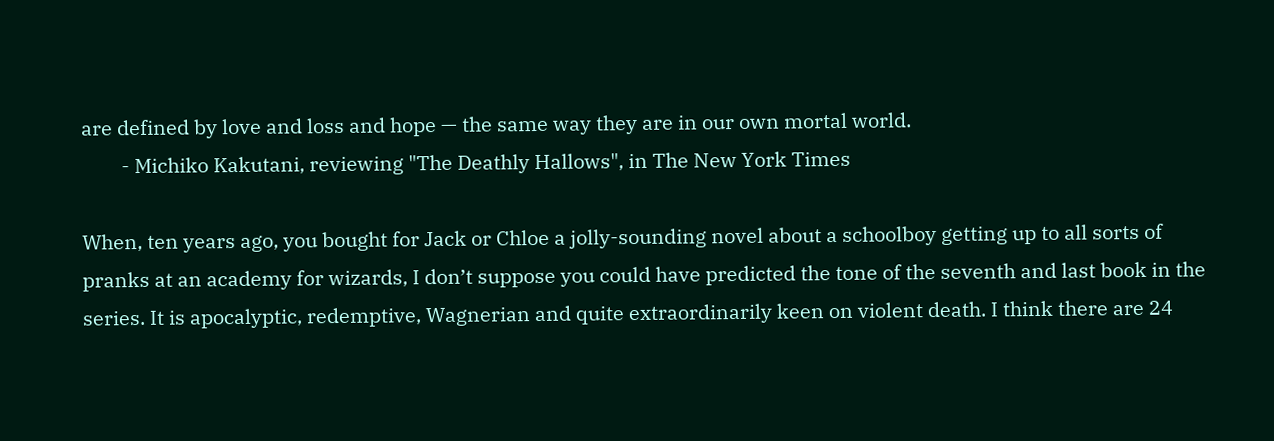are defined by love and loss and hope — the same way they are in our own mortal world.
        - Michiko Kakutani, reviewing "The Deathly Hallows", in The New York Times

When, ten years ago, you bought for Jack or Chloe a jolly-sounding novel about a schoolboy getting up to all sorts of pranks at an academy for wizards, I don’t suppose you could have predicted the tone of the seventh and last book in the series. It is apocalyptic, redemptive, Wagnerian and quite extraordinarily keen on violent death. I think there are 24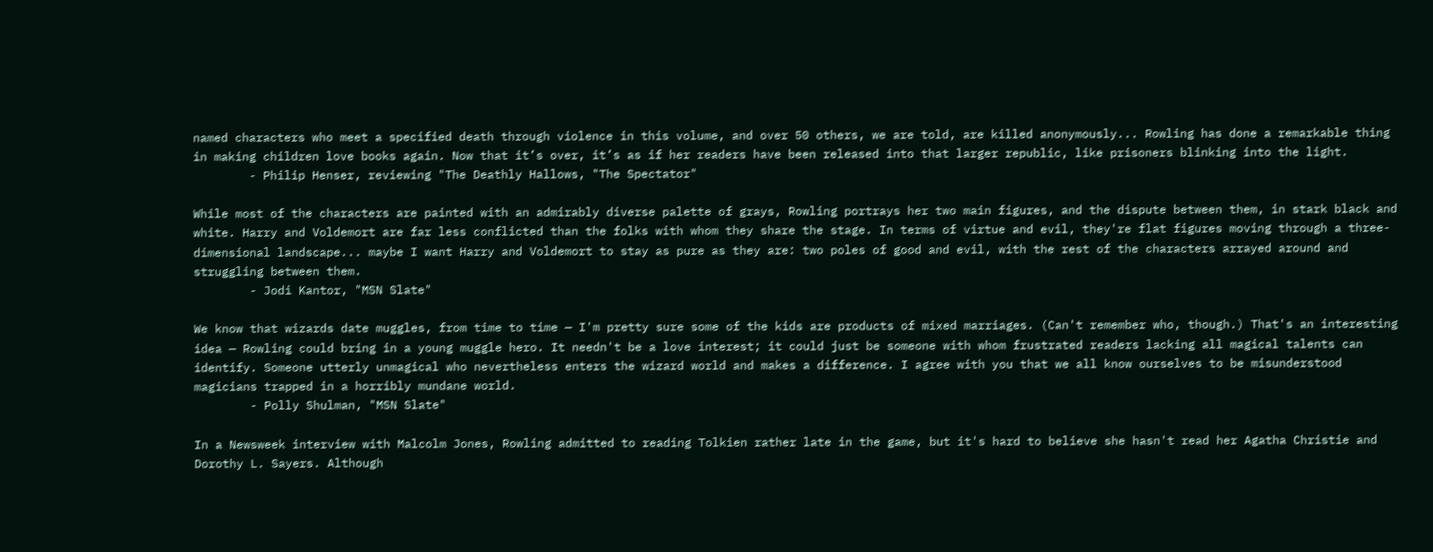named characters who meet a specified death through violence in this volume, and over 50 others, we are told, are killed anonymously... Rowling has done a remarkable thing in making children love books again. Now that it’s over, it’s as if her readers have been released into that larger republic, like prisoners blinking into the light.
        - Philip Henser, reviewing "The Deathly Hallows, "The Spectator"

While most of the characters are painted with an admirably diverse palette of grays, Rowling portrays her two main figures, and the dispute between them, in stark black and white. Harry and Voldemort are far less conflicted than the folks with whom they share the stage. In terms of virtue and evil, they're flat figures moving through a three-dimensional landscape... maybe I want Harry and Voldemort to stay as pure as they are: two poles of good and evil, with the rest of the characters arrayed around and struggling between them.
        - Jodi Kantor, "MSN Slate"

We know that wizards date muggles, from time to time — I'm pretty sure some of the kids are products of mixed marriages. (Can't remember who, though.) That's an interesting idea — Rowling could bring in a young muggle hero. It needn't be a love interest; it could just be someone with whom frustrated readers lacking all magical talents can identify. Someone utterly unmagical who nevertheless enters the wizard world and makes a difference. I agree with you that we all know ourselves to be misunderstood magicians trapped in a horribly mundane world.
        - Polly Shulman, "MSN Slate"

In a Newsweek interview with Malcolm Jones, Rowling admitted to reading Tolkien rather late in the game, but it's hard to believe she hasn't read her Agatha Christie and Dorothy L. Sayers. Although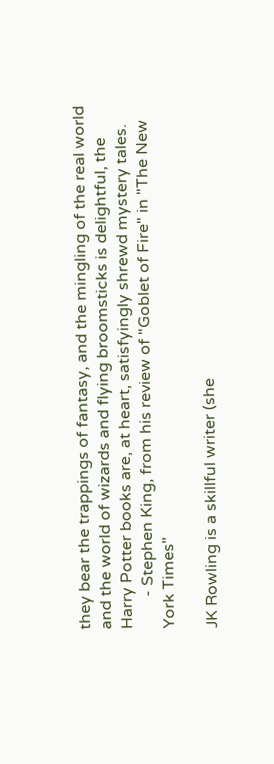they bear the trappings of fantasy, and the mingling of the real world and the world of wizards and flying broomsticks is delightful, the Harry Potter books are, at heart, satisfyingly shrewd mystery tales.
        - Stephen King, from his review of "Goblet of Fire" in "The New York Times"

JK Rowling is a skillful writer (she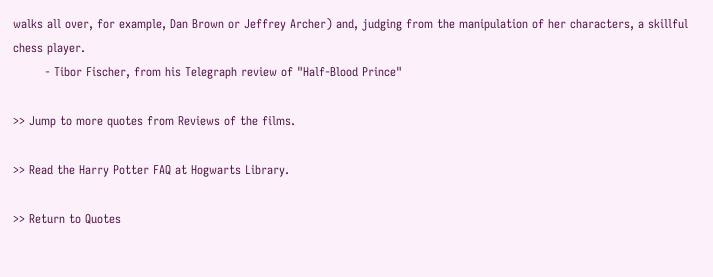walks all over, for example, Dan Brown or Jeffrey Archer) and, judging from the manipulation of her characters, a skillful chess player.
        - Tibor Fischer, from his Telegraph review of "Half-Blood Prince"

>> Jump to more quotes from Reviews of the films.

>> Read the Harry Potter FAQ at Hogwarts Library.

>> Return to Quotes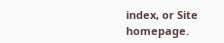index, or Site homepage.